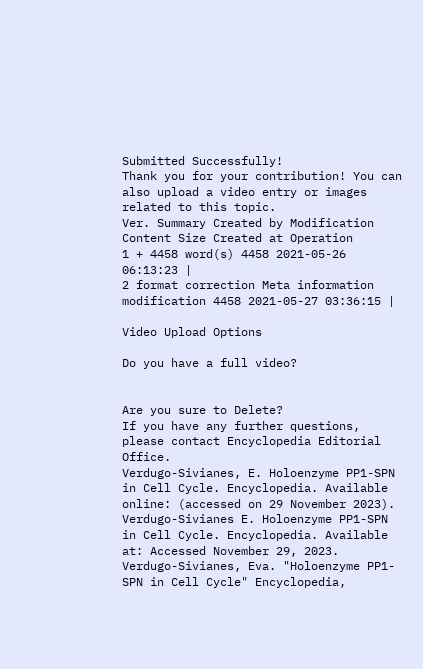Submitted Successfully!
Thank you for your contribution! You can also upload a video entry or images related to this topic.
Ver. Summary Created by Modification Content Size Created at Operation
1 + 4458 word(s) 4458 2021-05-26 06:13:23 |
2 format correction Meta information modification 4458 2021-05-27 03:36:15 |

Video Upload Options

Do you have a full video?


Are you sure to Delete?
If you have any further questions, please contact Encyclopedia Editorial Office.
Verdugo-Sivianes, E. Holoenzyme PP1-SPN in Cell Cycle. Encyclopedia. Available online: (accessed on 29 November 2023).
Verdugo-Sivianes E. Holoenzyme PP1-SPN in Cell Cycle. Encyclopedia. Available at: Accessed November 29, 2023.
Verdugo-Sivianes, Eva. "Holoenzyme PP1-SPN in Cell Cycle" Encyclopedia,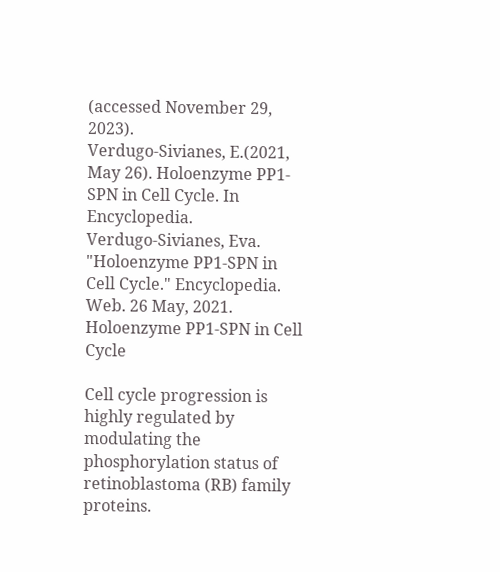(accessed November 29, 2023).
Verdugo-Sivianes, E.(2021, May 26). Holoenzyme PP1-SPN in Cell Cycle. In Encyclopedia.
Verdugo-Sivianes, Eva. "Holoenzyme PP1-SPN in Cell Cycle." Encyclopedia. Web. 26 May, 2021.
Holoenzyme PP1-SPN in Cell Cycle

Cell cycle progression is highly regulated by modulating the phosphorylation status of retinoblastoma (RB) family proteins.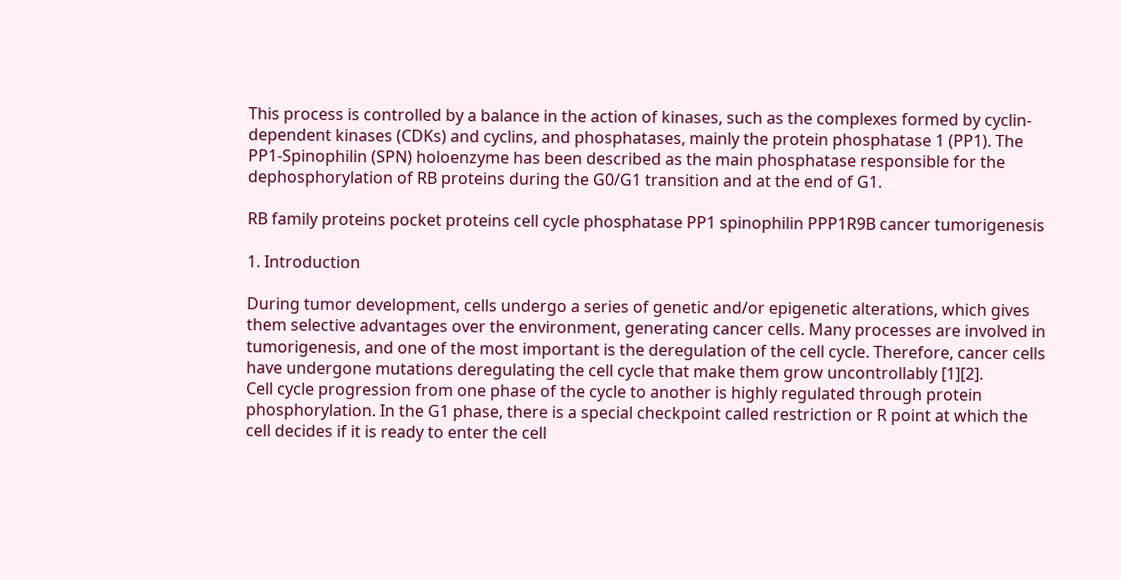This process is controlled by a balance in the action of kinases, such as the complexes formed by cyclin-dependent kinases (CDKs) and cyclins, and phosphatases, mainly the protein phosphatase 1 (PP1). The PP1-Spinophilin (SPN) holoenzyme has been described as the main phosphatase responsible for the dephosphorylation of RB proteins during the G0/G1 transition and at the end of G1.

RB family proteins pocket proteins cell cycle phosphatase PP1 spinophilin PPP1R9B cancer tumorigenesis

1. Introduction

During tumor development, cells undergo a series of genetic and/or epigenetic alterations, which gives them selective advantages over the environment, generating cancer cells. Many processes are involved in tumorigenesis, and one of the most important is the deregulation of the cell cycle. Therefore, cancer cells have undergone mutations deregulating the cell cycle that make them grow uncontrollably [1][2].
Cell cycle progression from one phase of the cycle to another is highly regulated through protein phosphorylation. In the G1 phase, there is a special checkpoint called restriction or R point at which the cell decides if it is ready to enter the cell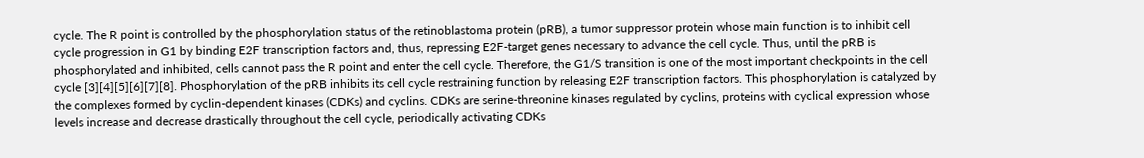cycle. The R point is controlled by the phosphorylation status of the retinoblastoma protein (pRB), a tumor suppressor protein whose main function is to inhibit cell cycle progression in G1 by binding E2F transcription factors and, thus, repressing E2F-target genes necessary to advance the cell cycle. Thus, until the pRB is phosphorylated and inhibited, cells cannot pass the R point and enter the cell cycle. Therefore, the G1/S transition is one of the most important checkpoints in the cell cycle [3][4][5][6][7][8]. Phosphorylation of the pRB inhibits its cell cycle restraining function by releasing E2F transcription factors. This phosphorylation is catalyzed by the complexes formed by cyclin-dependent kinases (CDKs) and cyclins. CDKs are serine-threonine kinases regulated by cyclins, proteins with cyclical expression whose levels increase and decrease drastically throughout the cell cycle, periodically activating CDKs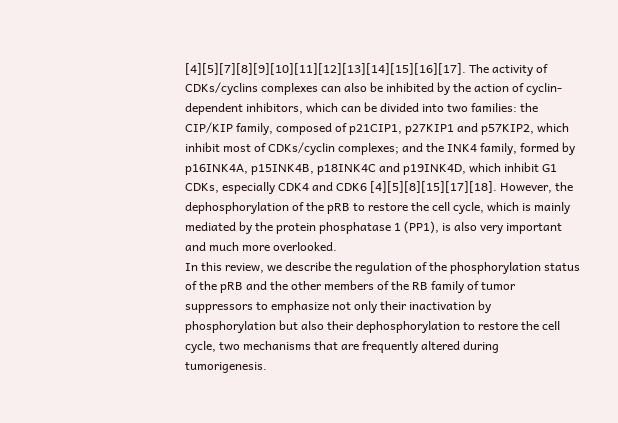[4][5][7][8][9][10][11][12][13][14][15][16][17]. The activity of CDKs/cyclins complexes can also be inhibited by the action of cyclin-dependent inhibitors, which can be divided into two families: the CIP/KIP family, composed of p21CIP1, p27KIP1 and p57KIP2, which inhibit most of CDKs/cyclin complexes; and the INK4 family, formed by p16INK4A, p15INK4B, p18INK4C and p19INK4D, which inhibit G1 CDKs, especially CDK4 and CDK6 [4][5][8][15][17][18]. However, the dephosphorylation of the pRB to restore the cell cycle, which is mainly mediated by the protein phosphatase 1 (PP1), is also very important and much more overlooked.
In this review, we describe the regulation of the phosphorylation status of the pRB and the other members of the RB family of tumor suppressors to emphasize not only their inactivation by phosphorylation but also their dephosphorylation to restore the cell cycle, two mechanisms that are frequently altered during tumorigenesis.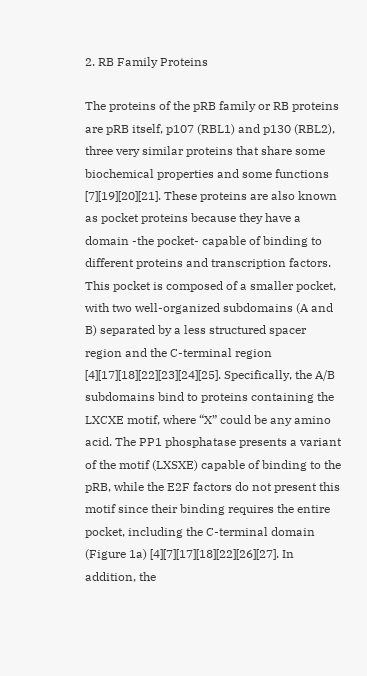2. RB Family Proteins

The proteins of the pRB family or RB proteins are pRB itself, p107 (RBL1) and p130 (RBL2), three very similar proteins that share some biochemical properties and some functions [7][19][20][21]. These proteins are also known as pocket proteins because they have a domain -the pocket- capable of binding to different proteins and transcription factors. This pocket is composed of a smaller pocket, with two well-organized subdomains (A and B) separated by a less structured spacer region and the C-terminal region [4][17][18][22][23][24][25]. Specifically, the A/B subdomains bind to proteins containing the LXCXE motif, where “X” could be any amino acid. The PP1 phosphatase presents a variant of the motif (LXSXE) capable of binding to the pRB, while the E2F factors do not present this motif since their binding requires the entire pocket, including the C-terminal domain (Figure 1a) [4][7][17][18][22][26][27]. In addition, the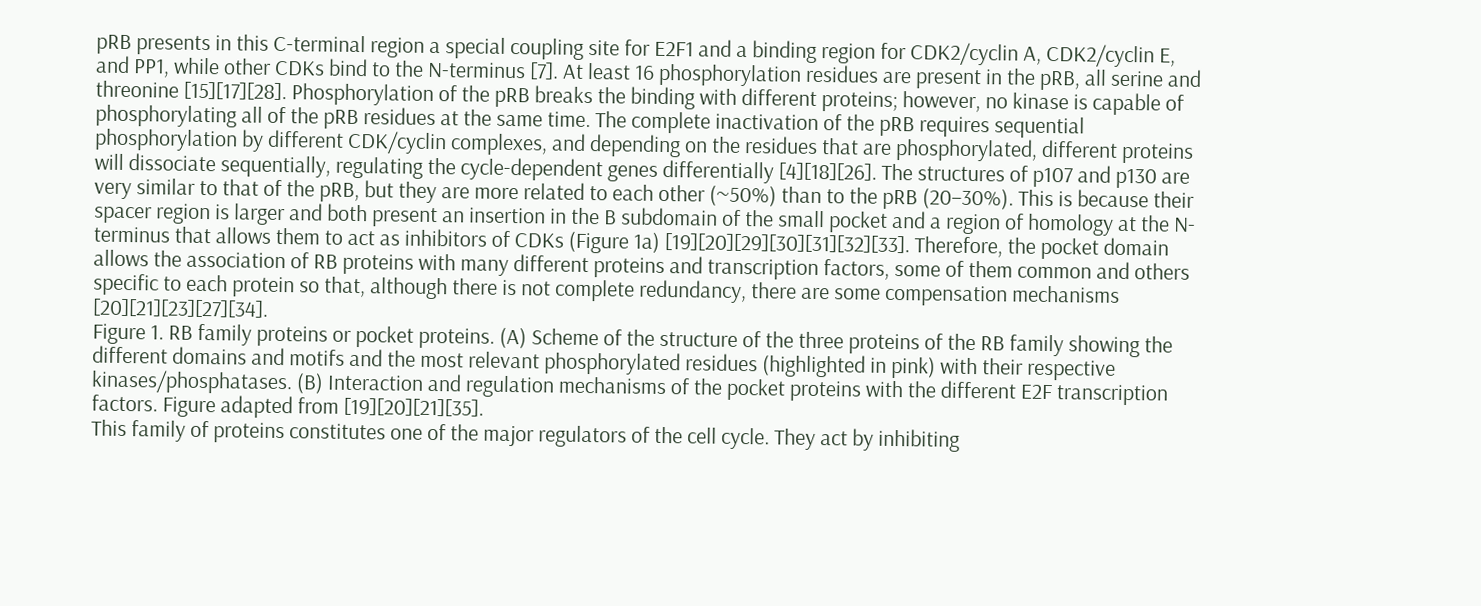pRB presents in this C-terminal region a special coupling site for E2F1 and a binding region for CDK2/cyclin A, CDK2/cyclin E, and PP1, while other CDKs bind to the N-terminus [7]. At least 16 phosphorylation residues are present in the pRB, all serine and threonine [15][17][28]. Phosphorylation of the pRB breaks the binding with different proteins; however, no kinase is capable of phosphorylating all of the pRB residues at the same time. The complete inactivation of the pRB requires sequential phosphorylation by different CDK/cyclin complexes, and depending on the residues that are phosphorylated, different proteins will dissociate sequentially, regulating the cycle-dependent genes differentially [4][18][26]. The structures of p107 and p130 are very similar to that of the pRB, but they are more related to each other (~50%) than to the pRB (20–30%). This is because their spacer region is larger and both present an insertion in the B subdomain of the small pocket and a region of homology at the N-terminus that allows them to act as inhibitors of CDKs (Figure 1a) [19][20][29][30][31][32][33]. Therefore, the pocket domain allows the association of RB proteins with many different proteins and transcription factors, some of them common and others specific to each protein so that, although there is not complete redundancy, there are some compensation mechanisms [20][21][23][27][34].
Figure 1. RB family proteins or pocket proteins. (A) Scheme of the structure of the three proteins of the RB family showing the different domains and motifs and the most relevant phosphorylated residues (highlighted in pink) with their respective kinases/phosphatases. (B) Interaction and regulation mechanisms of the pocket proteins with the different E2F transcription factors. Figure adapted from [19][20][21][35].
This family of proteins constitutes one of the major regulators of the cell cycle. They act by inhibiting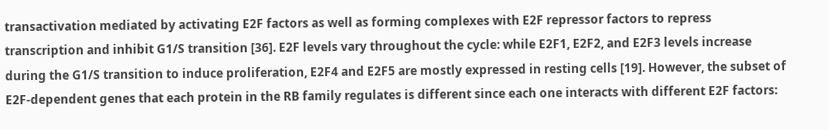transactivation mediated by activating E2F factors as well as forming complexes with E2F repressor factors to repress transcription and inhibit G1/S transition [36]. E2F levels vary throughout the cycle: while E2F1, E2F2, and E2F3 levels increase during the G1/S transition to induce proliferation, E2F4 and E2F5 are mostly expressed in resting cells [19]. However, the subset of E2F-dependent genes that each protein in the RB family regulates is different since each one interacts with different E2F factors: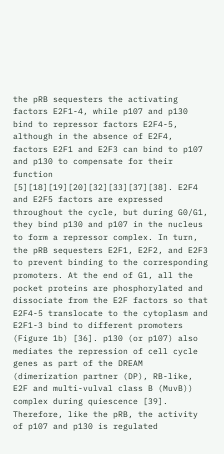the pRB sequesters the activating factors E2F1-4, while p107 and p130 bind to repressor factors E2F4-5, although in the absence of E2F4, factors E2F1 and E2F3 can bind to p107 and p130 to compensate for their function [5][18][19][20][32][33][37][38]. E2F4 and E2F5 factors are expressed throughout the cycle, but during G0/G1, they bind p130 and p107 in the nucleus to form a repressor complex. In turn, the pRB sequesters E2F1, E2F2, and E2F3 to prevent binding to the corresponding promoters. At the end of G1, all the pocket proteins are phosphorylated and dissociate from the E2F factors so that E2F4-5 translocate to the cytoplasm and E2F1-3 bind to different promoters (Figure 1b) [36]. p130 (or p107) also mediates the repression of cell cycle genes as part of the DREAM (dimerization partner (DP), RB-like, E2F and multi-vulval class B (MuvB)) complex during quiescence [39]. Therefore, like the pRB, the activity of p107 and p130 is regulated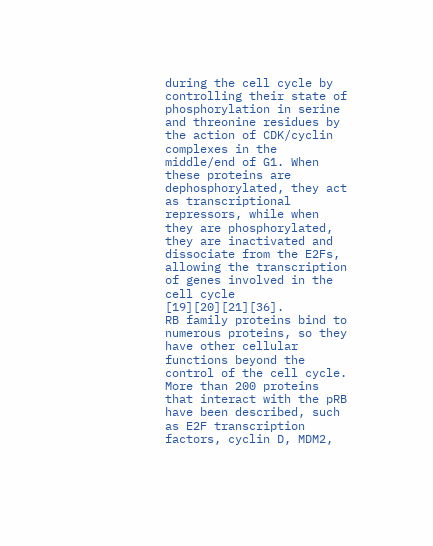during the cell cycle by controlling their state of phosphorylation in serine and threonine residues by the action of CDK/cyclin complexes in the middle/end of G1. When these proteins are dephosphorylated, they act as transcriptional repressors, while when they are phosphorylated, they are inactivated and dissociate from the E2Fs, allowing the transcription of genes involved in the cell cycle [19][20][21][36].
RB family proteins bind to numerous proteins, so they have other cellular functions beyond the control of the cell cycle. More than 200 proteins that interact with the pRB have been described, such as E2F transcription factors, cyclin D, MDM2,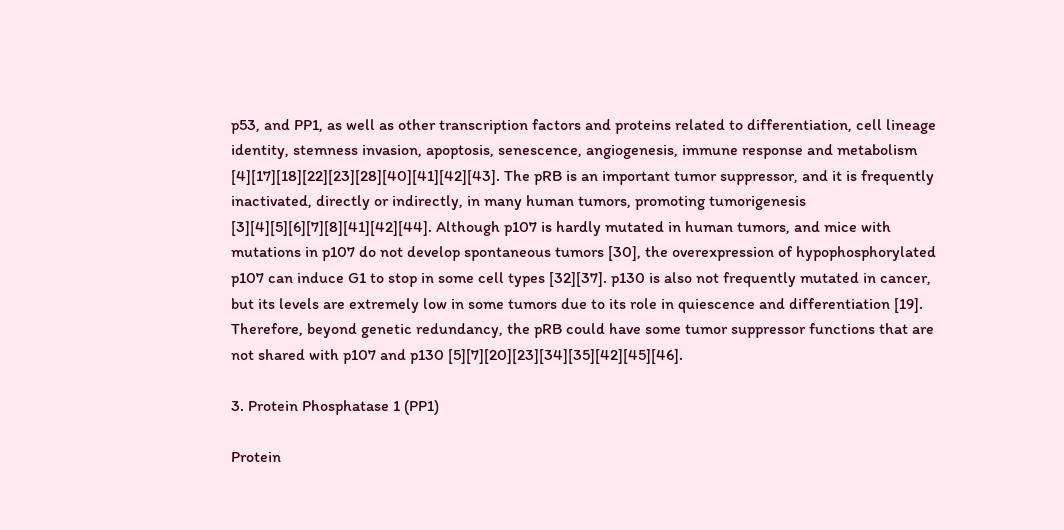p53, and PP1, as well as other transcription factors and proteins related to differentiation, cell lineage identity, stemness invasion, apoptosis, senescence, angiogenesis, immune response and metabolism [4][17][18][22][23][28][40][41][42][43]. The pRB is an important tumor suppressor, and it is frequently inactivated, directly or indirectly, in many human tumors, promoting tumorigenesis [3][4][5][6][7][8][41][42][44]. Although p107 is hardly mutated in human tumors, and mice with mutations in p107 do not develop spontaneous tumors [30], the overexpression of hypophosphorylated p107 can induce G1 to stop in some cell types [32][37]. p130 is also not frequently mutated in cancer, but its levels are extremely low in some tumors due to its role in quiescence and differentiation [19]. Therefore, beyond genetic redundancy, the pRB could have some tumor suppressor functions that are not shared with p107 and p130 [5][7][20][23][34][35][42][45][46].

3. Protein Phosphatase 1 (PP1)

Protein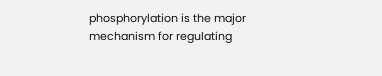phosphorylation is the major mechanism for regulating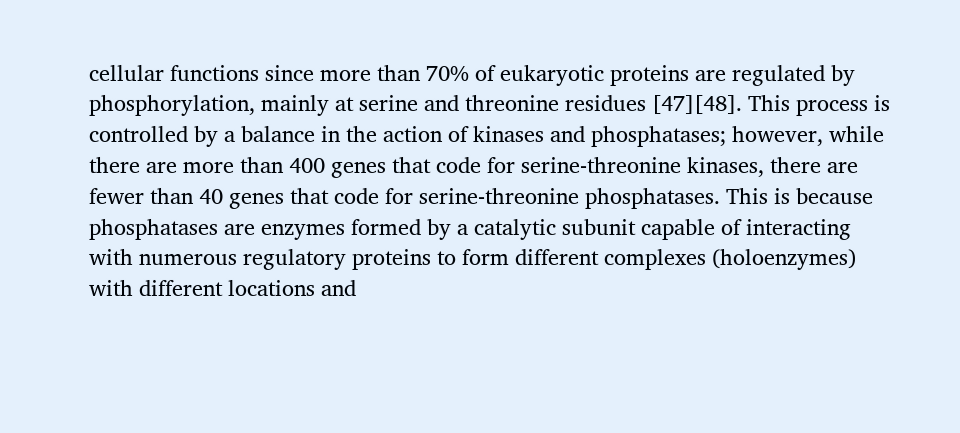cellular functions since more than 70% of eukaryotic proteins are regulated by phosphorylation, mainly at serine and threonine residues [47][48]. This process is controlled by a balance in the action of kinases and phosphatases; however, while there are more than 400 genes that code for serine-threonine kinases, there are fewer than 40 genes that code for serine-threonine phosphatases. This is because phosphatases are enzymes formed by a catalytic subunit capable of interacting with numerous regulatory proteins to form different complexes (holoenzymes) with different locations and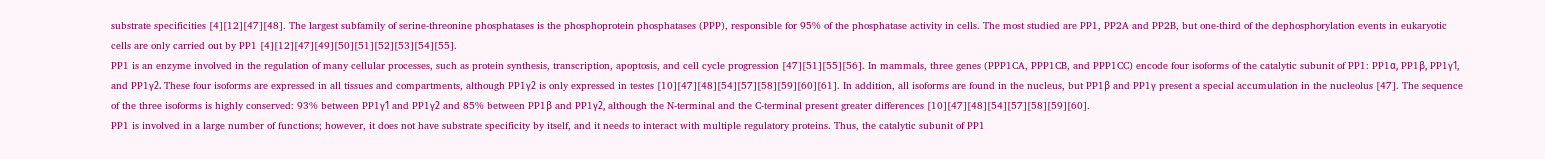substrate specificities [4][12][47][48]. The largest subfamily of serine-threonine phosphatases is the phosphoprotein phosphatases (PPP), responsible for 95% of the phosphatase activity in cells. The most studied are PP1, PP2A and PP2B, but one-third of the dephosphorylation events in eukaryotic cells are only carried out by PP1 [4][12][47][49][50][51][52][53][54][55].
PP1 is an enzyme involved in the regulation of many cellular processes, such as protein synthesis, transcription, apoptosis, and cell cycle progression [47][51][55][56]. In mammals, three genes (PPP1CA, PPP1CB, and PPP1CC) encode four isoforms of the catalytic subunit of PP1: PP1α, PP1β, PP1γ1, and PP1γ2. These four isoforms are expressed in all tissues and compartments, although PP1γ2 is only expressed in testes [10][47][48][54][57][58][59][60][61]. In addition, all isoforms are found in the nucleus, but PP1β and PP1γ present a special accumulation in the nucleolus [47]. The sequence of the three isoforms is highly conserved: 93% between PP1γ1 and PP1γ2 and 85% between PP1β and PP1γ2, although the N-terminal and the C-terminal present greater differences [10][47][48][54][57][58][59][60].
PP1 is involved in a large number of functions; however, it does not have substrate specificity by itself, and it needs to interact with multiple regulatory proteins. Thus, the catalytic subunit of PP1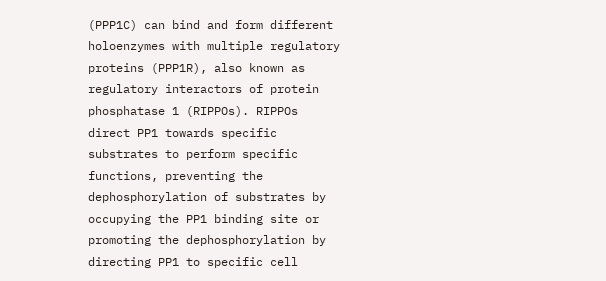(PPP1C) can bind and form different holoenzymes with multiple regulatory proteins (PPP1R), also known as regulatory interactors of protein phosphatase 1 (RIPPOs). RIPPOs direct PP1 towards specific substrates to perform specific functions, preventing the dephosphorylation of substrates by occupying the PP1 binding site or promoting the dephosphorylation by directing PP1 to specific cell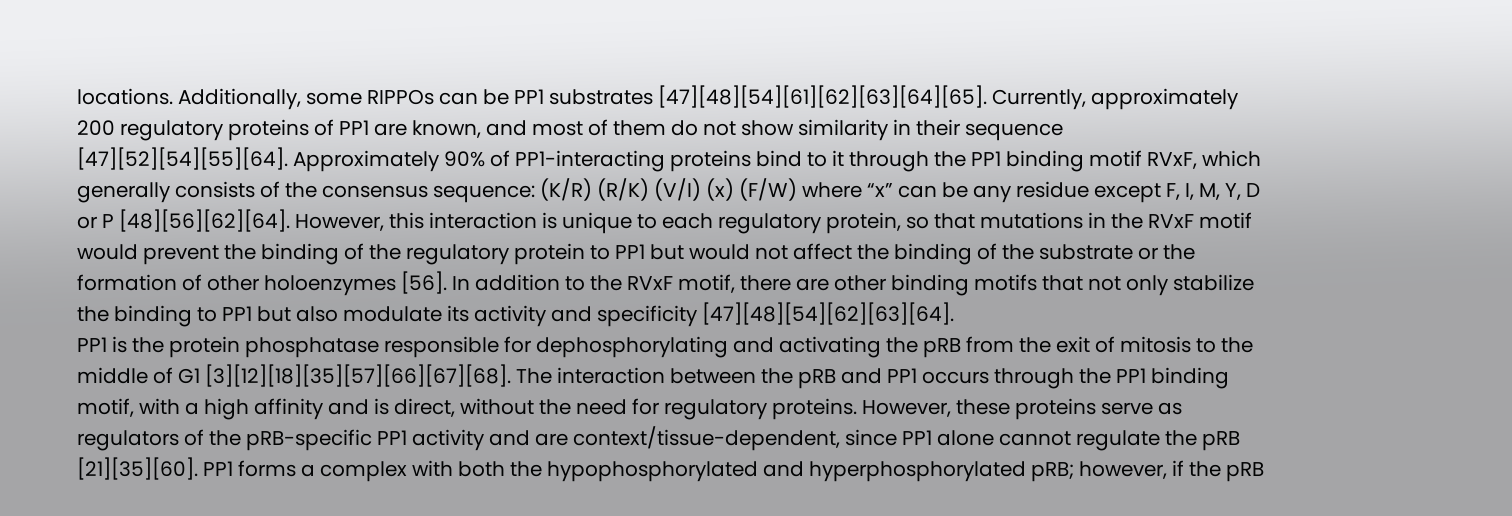locations. Additionally, some RIPPOs can be PP1 substrates [47][48][54][61][62][63][64][65]. Currently, approximately 200 regulatory proteins of PP1 are known, and most of them do not show similarity in their sequence [47][52][54][55][64]. Approximately 90% of PP1-interacting proteins bind to it through the PP1 binding motif RVxF, which generally consists of the consensus sequence: (K/R) (R/K) (V/I) (x) (F/W) where “x” can be any residue except F, I, M, Y, D or P [48][56][62][64]. However, this interaction is unique to each regulatory protein, so that mutations in the RVxF motif would prevent the binding of the regulatory protein to PP1 but would not affect the binding of the substrate or the formation of other holoenzymes [56]. In addition to the RVxF motif, there are other binding motifs that not only stabilize the binding to PP1 but also modulate its activity and specificity [47][48][54][62][63][64].
PP1 is the protein phosphatase responsible for dephosphorylating and activating the pRB from the exit of mitosis to the middle of G1 [3][12][18][35][57][66][67][68]. The interaction between the pRB and PP1 occurs through the PP1 binding motif, with a high affinity and is direct, without the need for regulatory proteins. However, these proteins serve as regulators of the pRB-specific PP1 activity and are context/tissue-dependent, since PP1 alone cannot regulate the pRB [21][35][60]. PP1 forms a complex with both the hypophosphorylated and hyperphosphorylated pRB; however, if the pRB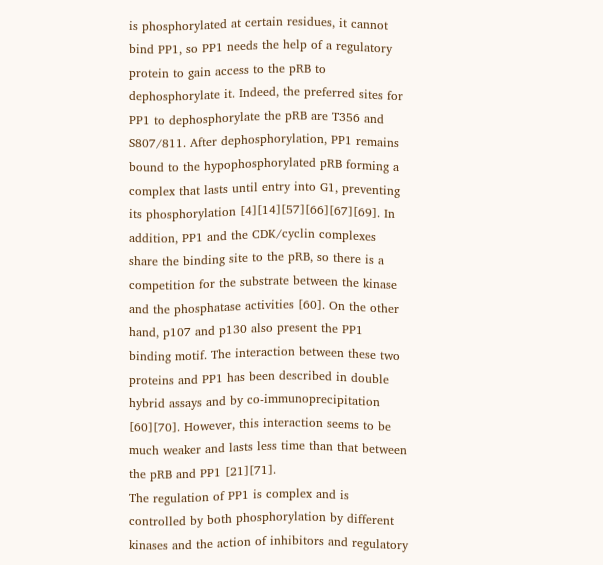is phosphorylated at certain residues, it cannot bind PP1, so PP1 needs the help of a regulatory protein to gain access to the pRB to dephosphorylate it. Indeed, the preferred sites for PP1 to dephosphorylate the pRB are T356 and S807/811. After dephosphorylation, PP1 remains bound to the hypophosphorylated pRB forming a complex that lasts until entry into G1, preventing its phosphorylation [4][14][57][66][67][69]. In addition, PP1 and the CDK/cyclin complexes share the binding site to the pRB, so there is a competition for the substrate between the kinase and the phosphatase activities [60]. On the other hand, p107 and p130 also present the PP1 binding motif. The interaction between these two proteins and PP1 has been described in double hybrid assays and by co-immunoprecipitation [60][70]. However, this interaction seems to be much weaker and lasts less time than that between the pRB and PP1 [21][71].
The regulation of PP1 is complex and is controlled by both phosphorylation by different kinases and the action of inhibitors and regulatory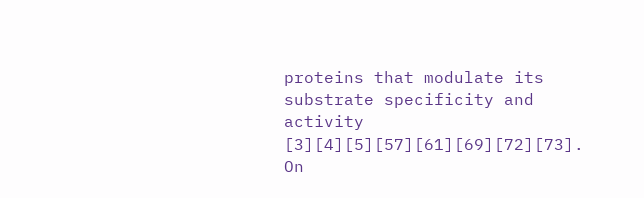proteins that modulate its substrate specificity and activity [3][4][5][57][61][69][72][73]. On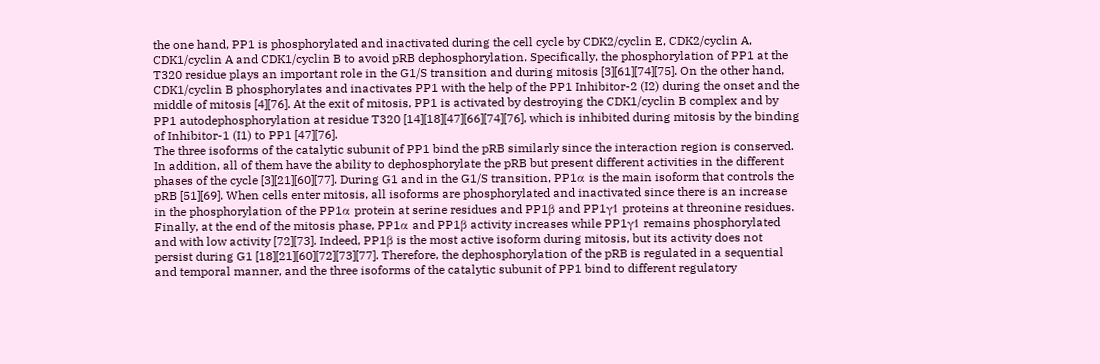the one hand, PP1 is phosphorylated and inactivated during the cell cycle by CDK2/cyclin E, CDK2/cyclin A, CDK1/cyclin A and CDK1/cyclin B to avoid pRB dephosphorylation. Specifically, the phosphorylation of PP1 at the T320 residue plays an important role in the G1/S transition and during mitosis [3][61][74][75]. On the other hand, CDK1/cyclin B phosphorylates and inactivates PP1 with the help of the PP1 Inhibitor-2 (I2) during the onset and the middle of mitosis [4][76]. At the exit of mitosis, PP1 is activated by destroying the CDK1/cyclin B complex and by PP1 autodephosphorylation at residue T320 [14][18][47][66][74][76], which is inhibited during mitosis by the binding of Inhibitor-1 (I1) to PP1 [47][76].
The three isoforms of the catalytic subunit of PP1 bind the pRB similarly since the interaction region is conserved. In addition, all of them have the ability to dephosphorylate the pRB but present different activities in the different phases of the cycle [3][21][60][77]. During G1 and in the G1/S transition, PP1α is the main isoform that controls the pRB [51][69]. When cells enter mitosis, all isoforms are phosphorylated and inactivated since there is an increase in the phosphorylation of the PP1α protein at serine residues and PP1β and PP1γ1 proteins at threonine residues. Finally, at the end of the mitosis phase, PP1α and PP1β activity increases while PP1γ1 remains phosphorylated and with low activity [72][73]. Indeed, PP1β is the most active isoform during mitosis, but its activity does not persist during G1 [18][21][60][72][73][77]. Therefore, the dephosphorylation of the pRB is regulated in a sequential and temporal manner, and the three isoforms of the catalytic subunit of PP1 bind to different regulatory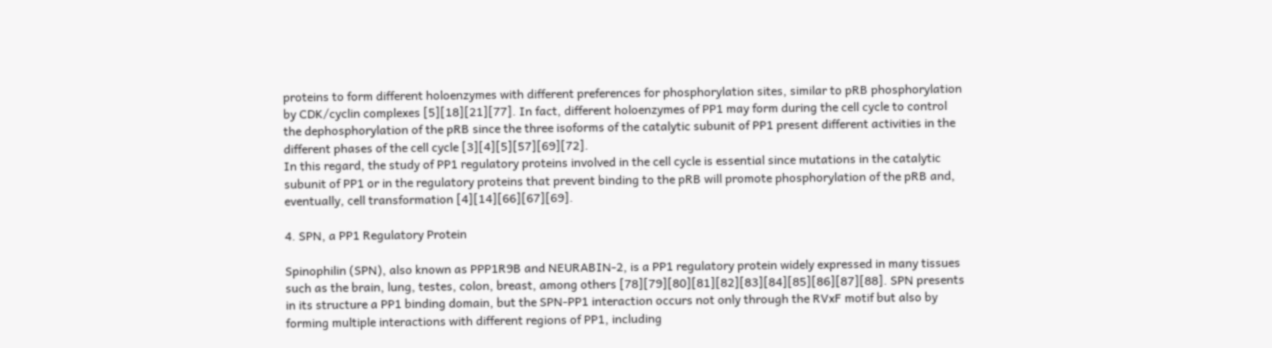proteins to form different holoenzymes with different preferences for phosphorylation sites, similar to pRB phosphorylation by CDK/cyclin complexes [5][18][21][77]. In fact, different holoenzymes of PP1 may form during the cell cycle to control the dephosphorylation of the pRB since the three isoforms of the catalytic subunit of PP1 present different activities in the different phases of the cell cycle [3][4][5][57][69][72].
In this regard, the study of PP1 regulatory proteins involved in the cell cycle is essential since mutations in the catalytic subunit of PP1 or in the regulatory proteins that prevent binding to the pRB will promote phosphorylation of the pRB and, eventually, cell transformation [4][14][66][67][69].

4. SPN, a PP1 Regulatory Protein

Spinophilin (SPN), also known as PPP1R9B and NEURABIN-2, is a PP1 regulatory protein widely expressed in many tissues such as the brain, lung, testes, colon, breast, among others [78][79][80][81][82][83][84][85][86][87][88]. SPN presents in its structure a PP1 binding domain, but the SPN-PP1 interaction occurs not only through the RVxF motif but also by forming multiple interactions with different regions of PP1, including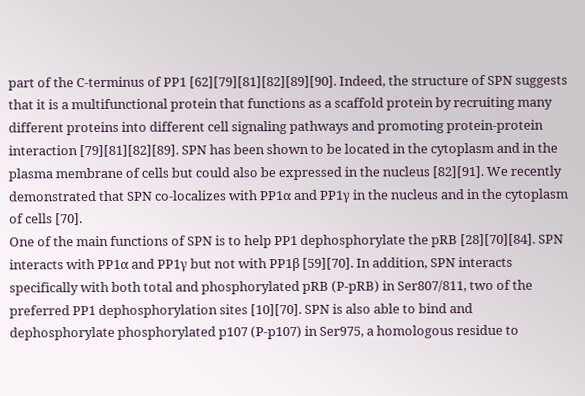part of the C-terminus of PP1 [62][79][81][82][89][90]. Indeed, the structure of SPN suggests that it is a multifunctional protein that functions as a scaffold protein by recruiting many different proteins into different cell signaling pathways and promoting protein-protein interaction [79][81][82][89]. SPN has been shown to be located in the cytoplasm and in the plasma membrane of cells but could also be expressed in the nucleus [82][91]. We recently demonstrated that SPN co-localizes with PP1α and PP1γ in the nucleus and in the cytoplasm of cells [70].
One of the main functions of SPN is to help PP1 dephosphorylate the pRB [28][70][84]. SPN interacts with PP1α and PP1γ but not with PP1β [59][70]. In addition, SPN interacts specifically with both total and phosphorylated pRB (P-pRB) in Ser807/811, two of the preferred PP1 dephosphorylation sites [10][70]. SPN is also able to bind and dephosphorylate phosphorylated p107 (P-p107) in Ser975, a homologous residue to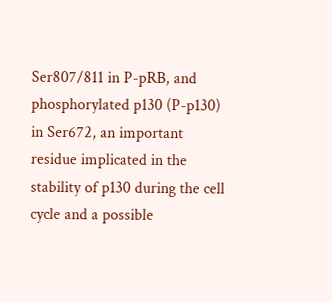Ser807/811 in P-pRB, and phosphorylated p130 (P-p130) in Ser672, an important residue implicated in the stability of p130 during the cell cycle and a possible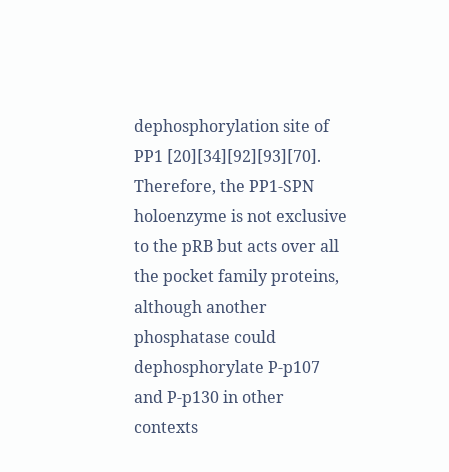dephosphorylation site of PP1 [20][34][92][93][70]. Therefore, the PP1-SPN holoenzyme is not exclusive to the pRB but acts over all the pocket family proteins, although another phosphatase could dephosphorylate P-p107 and P-p130 in other contexts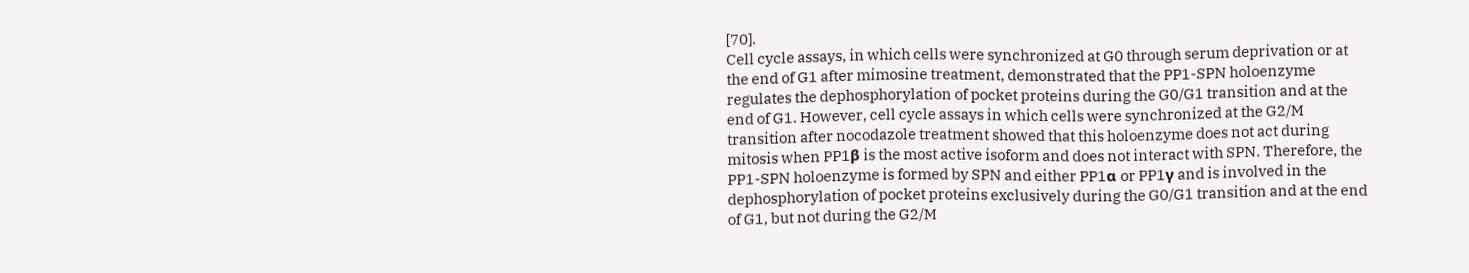[70].
Cell cycle assays, in which cells were synchronized at G0 through serum deprivation or at the end of G1 after mimosine treatment, demonstrated that the PP1-SPN holoenzyme regulates the dephosphorylation of pocket proteins during the G0/G1 transition and at the end of G1. However, cell cycle assays in which cells were synchronized at the G2/M transition after nocodazole treatment showed that this holoenzyme does not act during mitosis when PP1β is the most active isoform and does not interact with SPN. Therefore, the PP1-SPN holoenzyme is formed by SPN and either PP1α or PP1γ and is involved in the dephosphorylation of pocket proteins exclusively during the G0/G1 transition and at the end of G1, but not during the G2/M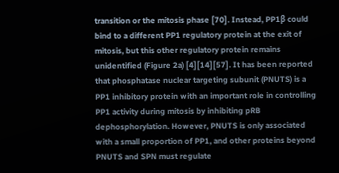transition or the mitosis phase [70]. Instead, PP1β could bind to a different PP1 regulatory protein at the exit of mitosis, but this other regulatory protein remains unidentified (Figure 2a) [4][14][57]. It has been reported that phosphatase nuclear targeting subunit (PNUTS) is a PP1 inhibitory protein with an important role in controlling PP1 activity during mitosis by inhibiting pRB dephosphorylation. However, PNUTS is only associated with a small proportion of PP1, and other proteins beyond PNUTS and SPN must regulate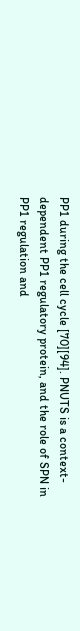PP1 during the cell cycle [70][94]. PNUTS is a context-dependent PP1 regulatory protein, and the role of SPN in PP1 regulation and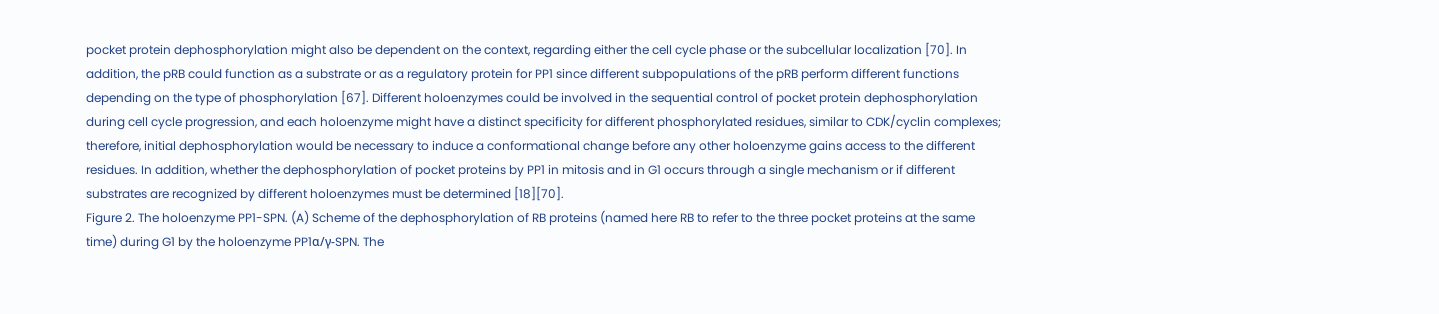pocket protein dephosphorylation might also be dependent on the context, regarding either the cell cycle phase or the subcellular localization [70]. In addition, the pRB could function as a substrate or as a regulatory protein for PP1 since different subpopulations of the pRB perform different functions depending on the type of phosphorylation [67]. Different holoenzymes could be involved in the sequential control of pocket protein dephosphorylation during cell cycle progression, and each holoenzyme might have a distinct specificity for different phosphorylated residues, similar to CDK/cyclin complexes; therefore, initial dephosphorylation would be necessary to induce a conformational change before any other holoenzyme gains access to the different residues. In addition, whether the dephosphorylation of pocket proteins by PP1 in mitosis and in G1 occurs through a single mechanism or if different substrates are recognized by different holoenzymes must be determined [18][70].
Figure 2. The holoenzyme PP1-SPN. (A) Scheme of the dephosphorylation of RB proteins (named here RB to refer to the three pocket proteins at the same time) during G1 by the holoenzyme PP1α/γ-SPN. The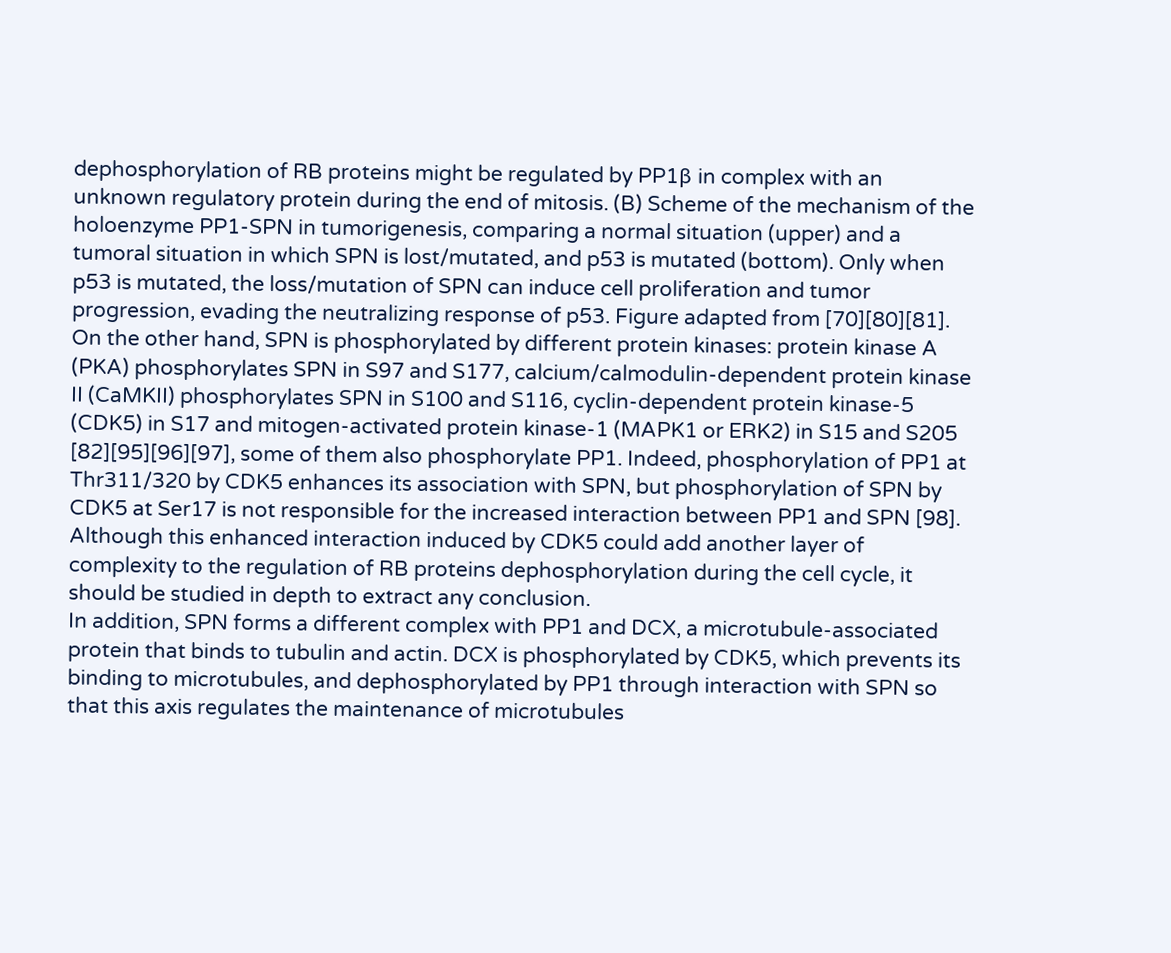dephosphorylation of RB proteins might be regulated by PP1β in complex with an unknown regulatory protein during the end of mitosis. (B) Scheme of the mechanism of the holoenzyme PP1-SPN in tumorigenesis, comparing a normal situation (upper) and a tumoral situation in which SPN is lost/mutated, and p53 is mutated (bottom). Only when p53 is mutated, the loss/mutation of SPN can induce cell proliferation and tumor progression, evading the neutralizing response of p53. Figure adapted from [70][80][81].
On the other hand, SPN is phosphorylated by different protein kinases: protein kinase A (PKA) phosphorylates SPN in S97 and S177, calcium/calmodulin-dependent protein kinase II (CaMKII) phosphorylates SPN in S100 and S116, cyclin-dependent protein kinase-5 (CDK5) in S17 and mitogen-activated protein kinase-1 (MAPK1 or ERK2) in S15 and S205 [82][95][96][97], some of them also phosphorylate PP1. Indeed, phosphorylation of PP1 at Thr311/320 by CDK5 enhances its association with SPN, but phosphorylation of SPN by CDK5 at Ser17 is not responsible for the increased interaction between PP1 and SPN [98]. Although this enhanced interaction induced by CDK5 could add another layer of complexity to the regulation of RB proteins dephosphorylation during the cell cycle, it should be studied in depth to extract any conclusion.
In addition, SPN forms a different complex with PP1 and DCX, a microtubule-associated protein that binds to tubulin and actin. DCX is phosphorylated by CDK5, which prevents its binding to microtubules, and dephosphorylated by PP1 through interaction with SPN so that this axis regulates the maintenance of microtubules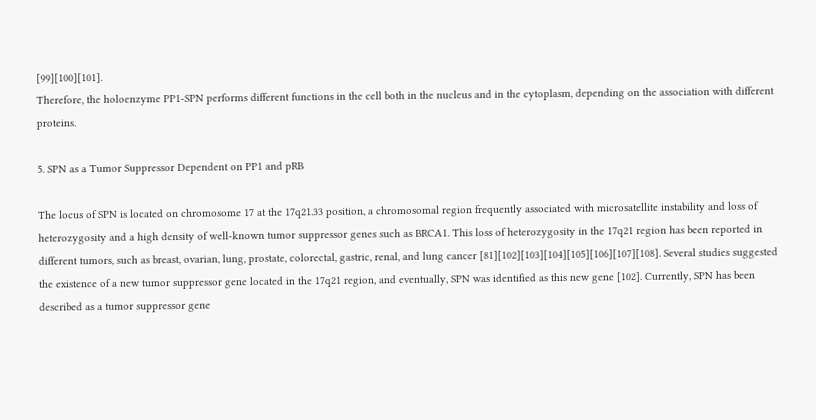[99][100][101].
Therefore, the holoenzyme PP1-SPN performs different functions in the cell both in the nucleus and in the cytoplasm, depending on the association with different proteins.

5. SPN as a Tumor Suppressor Dependent on PP1 and pRB

The locus of SPN is located on chromosome 17 at the 17q21.33 position, a chromosomal region frequently associated with microsatellite instability and loss of heterozygosity and a high density of well-known tumor suppressor genes such as BRCA1. This loss of heterozygosity in the 17q21 region has been reported in different tumors, such as breast, ovarian, lung, prostate, colorectal, gastric, renal, and lung cancer [81][102][103][104][105][106][107][108]. Several studies suggested the existence of a new tumor suppressor gene located in the 17q21 region, and eventually, SPN was identified as this new gene [102]. Currently, SPN has been described as a tumor suppressor gene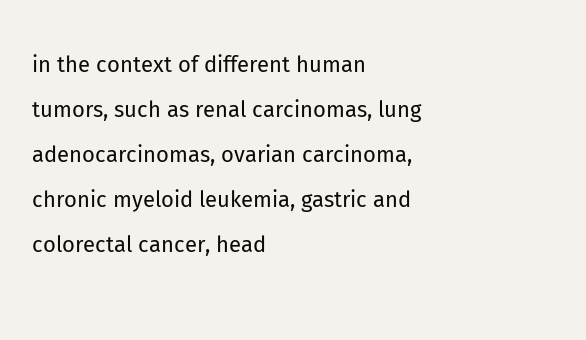in the context of different human tumors, such as renal carcinomas, lung adenocarcinomas, ovarian carcinoma, chronic myeloid leukemia, gastric and colorectal cancer, head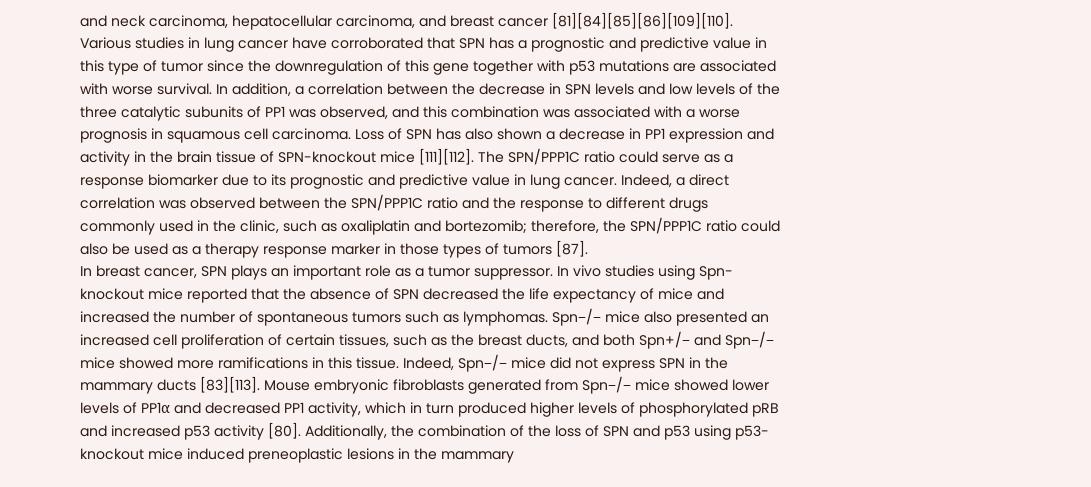and neck carcinoma, hepatocellular carcinoma, and breast cancer [81][84][85][86][109][110].
Various studies in lung cancer have corroborated that SPN has a prognostic and predictive value in this type of tumor since the downregulation of this gene together with p53 mutations are associated with worse survival. In addition, a correlation between the decrease in SPN levels and low levels of the three catalytic subunits of PP1 was observed, and this combination was associated with a worse prognosis in squamous cell carcinoma. Loss of SPN has also shown a decrease in PP1 expression and activity in the brain tissue of SPN-knockout mice [111][112]. The SPN/PPP1C ratio could serve as a response biomarker due to its prognostic and predictive value in lung cancer. Indeed, a direct correlation was observed between the SPN/PPP1C ratio and the response to different drugs commonly used in the clinic, such as oxaliplatin and bortezomib; therefore, the SPN/PPP1C ratio could also be used as a therapy response marker in those types of tumors [87].
In breast cancer, SPN plays an important role as a tumor suppressor. In vivo studies using Spn-knockout mice reported that the absence of SPN decreased the life expectancy of mice and increased the number of spontaneous tumors such as lymphomas. Spn−/− mice also presented an increased cell proliferation of certain tissues, such as the breast ducts, and both Spn+/− and Spn−/− mice showed more ramifications in this tissue. Indeed, Spn−/− mice did not express SPN in the mammary ducts [83][113]. Mouse embryonic fibroblasts generated from Spn−/− mice showed lower levels of PP1α and decreased PP1 activity, which in turn produced higher levels of phosphorylated pRB and increased p53 activity [80]. Additionally, the combination of the loss of SPN and p53 using p53-knockout mice induced preneoplastic lesions in the mammary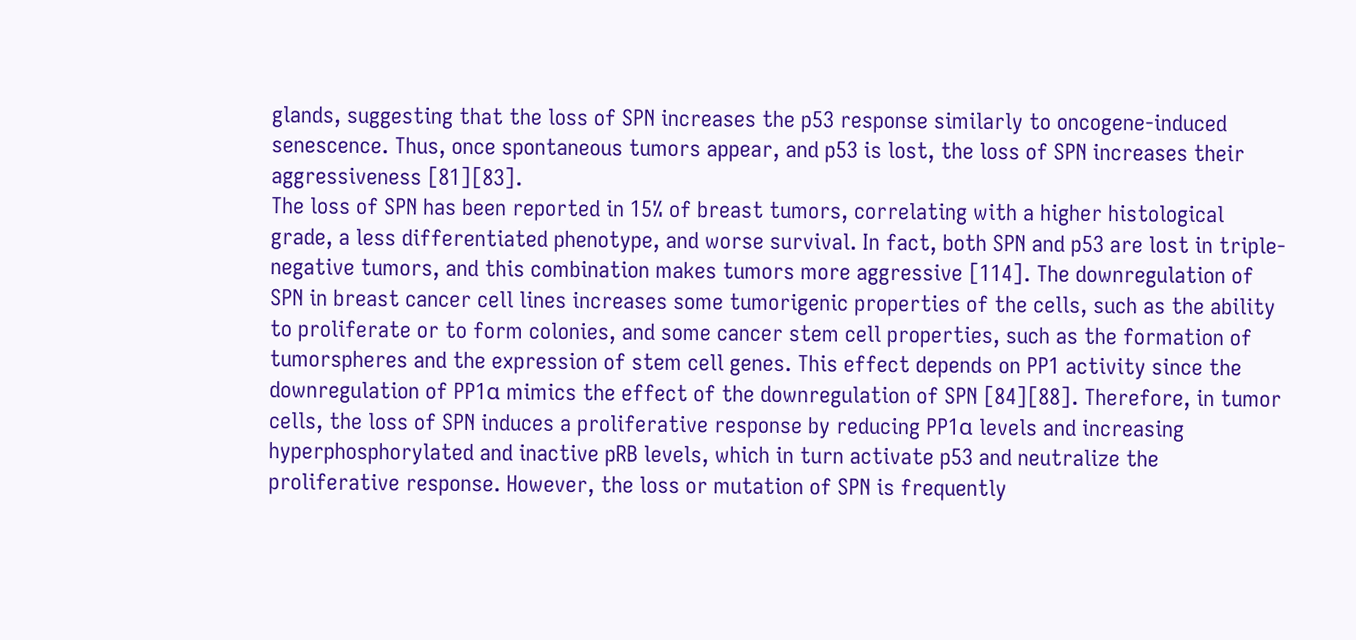glands, suggesting that the loss of SPN increases the p53 response similarly to oncogene-induced senescence. Thus, once spontaneous tumors appear, and p53 is lost, the loss of SPN increases their aggressiveness [81][83].
The loss of SPN has been reported in 15% of breast tumors, correlating with a higher histological grade, a less differentiated phenotype, and worse survival. In fact, both SPN and p53 are lost in triple-negative tumors, and this combination makes tumors more aggressive [114]. The downregulation of SPN in breast cancer cell lines increases some tumorigenic properties of the cells, such as the ability to proliferate or to form colonies, and some cancer stem cell properties, such as the formation of tumorspheres and the expression of stem cell genes. This effect depends on PP1 activity since the downregulation of PP1α mimics the effect of the downregulation of SPN [84][88]. Therefore, in tumor cells, the loss of SPN induces a proliferative response by reducing PP1α levels and increasing hyperphosphorylated and inactive pRB levels, which in turn activate p53 and neutralize the proliferative response. However, the loss or mutation of SPN is frequently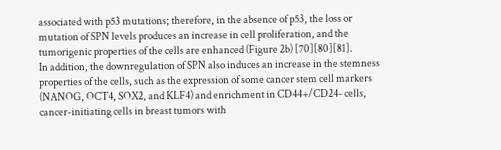associated with p53 mutations; therefore, in the absence of p53, the loss or mutation of SPN levels produces an increase in cell proliferation, and the tumorigenic properties of the cells are enhanced (Figure 2b) [70][80][81].
In addition, the downregulation of SPN also induces an increase in the stemness properties of the cells, such as the expression of some cancer stem cell markers (NANOG, OCT4, SOX2, and KLF4) and enrichment in CD44+/CD24- cells, cancer-initiating cells in breast tumors with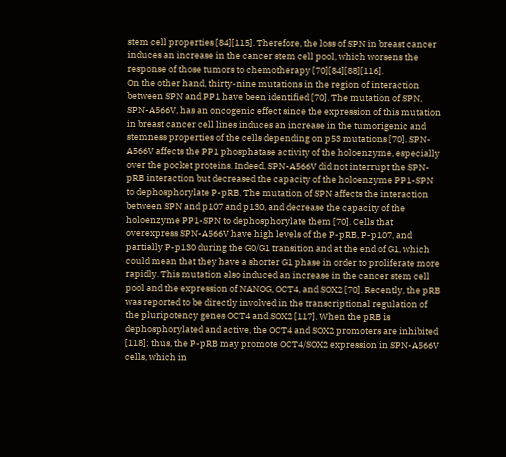stem cell properties [84][115]. Therefore, the loss of SPN in breast cancer induces an increase in the cancer stem cell pool, which worsens the response of those tumors to chemotherapy [70][84][88][116].
On the other hand, thirty-nine mutations in the region of interaction between SPN and PP1 have been identified [70]. The mutation of SPN, SPN-A566V, has an oncogenic effect since the expression of this mutation in breast cancer cell lines induces an increase in the tumorigenic and stemness properties of the cells depending on p53 mutations [70]. SPN-A566V affects the PP1 phosphatase activity of the holoenzyme, especially over the pocket proteins. Indeed, SPN-A566V did not interrupt the SPN-pRB interaction but decreased the capacity of the holoenzyme PP1-SPN to dephosphorylate P-pRB. The mutation of SPN affects the interaction between SPN and p107 and p130, and decrease the capacity of the holoenzyme PP1-SPN to dephosphorylate them [70]. Cells that overexpress SPN-A566V have high levels of the P-pRB, P-p107, and partially P-p130 during the G0/G1 transition and at the end of G1, which could mean that they have a shorter G1 phase in order to proliferate more rapidly. This mutation also induced an increase in the cancer stem cell pool and the expression of NANOG, OCT4, and SOX2 [70]. Recently, the pRB was reported to be directly involved in the transcriptional regulation of the pluripotency genes OCT4 and SOX2 [117]. When the pRB is dephosphorylated and active, the OCT4 and SOX2 promoters are inhibited [118]; thus, the P-pRB may promote OCT4/SOX2 expression in SPN-A566V cells, which in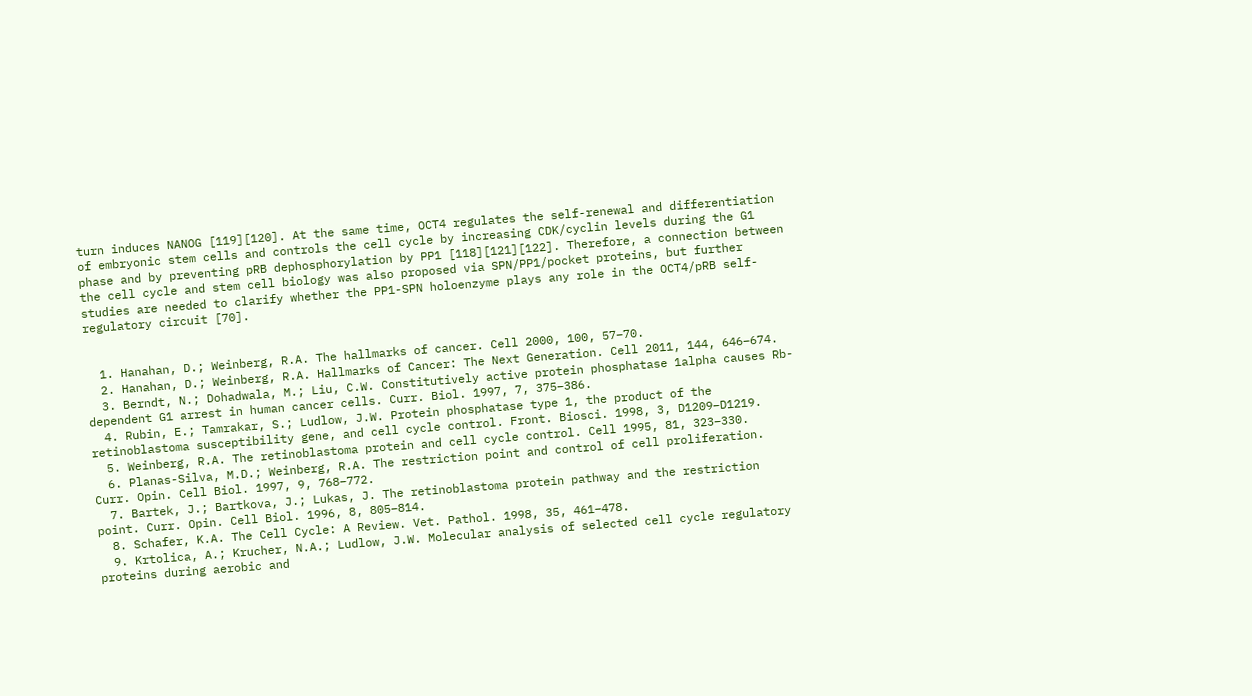turn induces NANOG [119][120]. At the same time, OCT4 regulates the self-renewal and differentiation of embryonic stem cells and controls the cell cycle by increasing CDK/cyclin levels during the G1 phase and by preventing pRB dephosphorylation by PP1 [118][121][122]. Therefore, a connection between the cell cycle and stem cell biology was also proposed via SPN/PP1/pocket proteins, but further studies are needed to clarify whether the PP1-SPN holoenzyme plays any role in the OCT4/pRB self-regulatory circuit [70].


  1. Hanahan, D.; Weinberg, R.A. The hallmarks of cancer. Cell 2000, 100, 57–70.
  2. Hanahan, D.; Weinberg, R.A. Hallmarks of Cancer: The Next Generation. Cell 2011, 144, 646–674.
  3. Berndt, N.; Dohadwala, M.; Liu, C.W. Constitutively active protein phosphatase 1alpha causes Rb-dependent G1 arrest in human cancer cells. Curr. Biol. 1997, 7, 375–386.
  4. Rubin, E.; Tamrakar, S.; Ludlow, J.W. Protein phosphatase type 1, the product of the retinoblastoma susceptibility gene, and cell cycle control. Front. Biosci. 1998, 3, D1209–D1219.
  5. Weinberg, R.A. The retinoblastoma protein and cell cycle control. Cell 1995, 81, 323–330.
  6. Planas-Silva, M.D.; Weinberg, R.A. The restriction point and control of cell proliferation. Curr. Opin. Cell Biol. 1997, 9, 768–772.
  7. Bartek, J.; Bartkova, J.; Lukas, J. The retinoblastoma protein pathway and the restriction point. Curr. Opin. Cell Biol. 1996, 8, 805–814.
  8. Schafer, K.A. The Cell Cycle: A Review. Vet. Pathol. 1998, 35, 461–478.
  9. Krtolica, A.; Krucher, N.A.; Ludlow, J.W. Molecular analysis of selected cell cycle regulatory proteins during aerobic and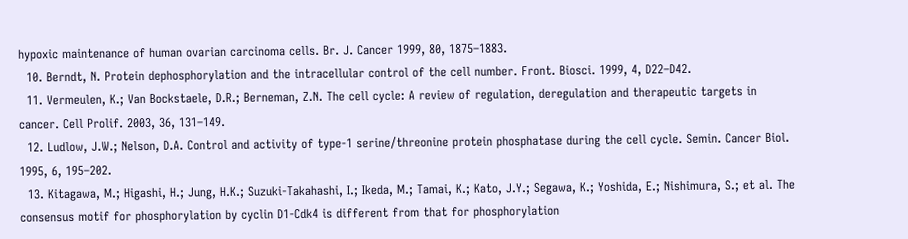hypoxic maintenance of human ovarian carcinoma cells. Br. J. Cancer 1999, 80, 1875–1883.
  10. Berndt, N. Protein dephosphorylation and the intracellular control of the cell number. Front. Biosci. 1999, 4, D22–D42.
  11. Vermeulen, K.; Van Bockstaele, D.R.; Berneman, Z.N. The cell cycle: A review of regulation, deregulation and therapeutic targets in cancer. Cell Prolif. 2003, 36, 131–149.
  12. Ludlow, J.W.; Nelson, D.A. Control and activity of type-1 serine/threonine protein phosphatase during the cell cycle. Semin. Cancer Biol. 1995, 6, 195–202.
  13. Kitagawa, M.; Higashi, H.; Jung, H.K.; Suzuki-Takahashi, I.; Ikeda, M.; Tamai, K.; Kato, J.Y.; Segawa, K.; Yoshida, E.; Nishimura, S.; et al. The consensus motif for phosphorylation by cyclin D1-Cdk4 is different from that for phosphorylation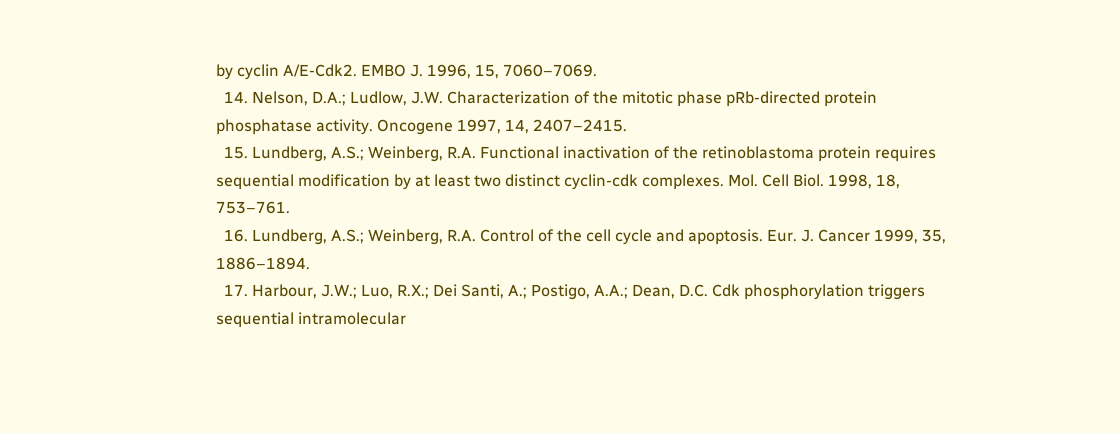by cyclin A/E-Cdk2. EMBO J. 1996, 15, 7060–7069.
  14. Nelson, D.A.; Ludlow, J.W. Characterization of the mitotic phase pRb-directed protein phosphatase activity. Oncogene 1997, 14, 2407–2415.
  15. Lundberg, A.S.; Weinberg, R.A. Functional inactivation of the retinoblastoma protein requires sequential modification by at least two distinct cyclin-cdk complexes. Mol. Cell Biol. 1998, 18, 753–761.
  16. Lundberg, A.S.; Weinberg, R.A. Control of the cell cycle and apoptosis. Eur. J. Cancer 1999, 35, 1886–1894.
  17. Harbour, J.W.; Luo, R.X.; Dei Santi, A.; Postigo, A.A.; Dean, D.C. Cdk phosphorylation triggers sequential intramolecular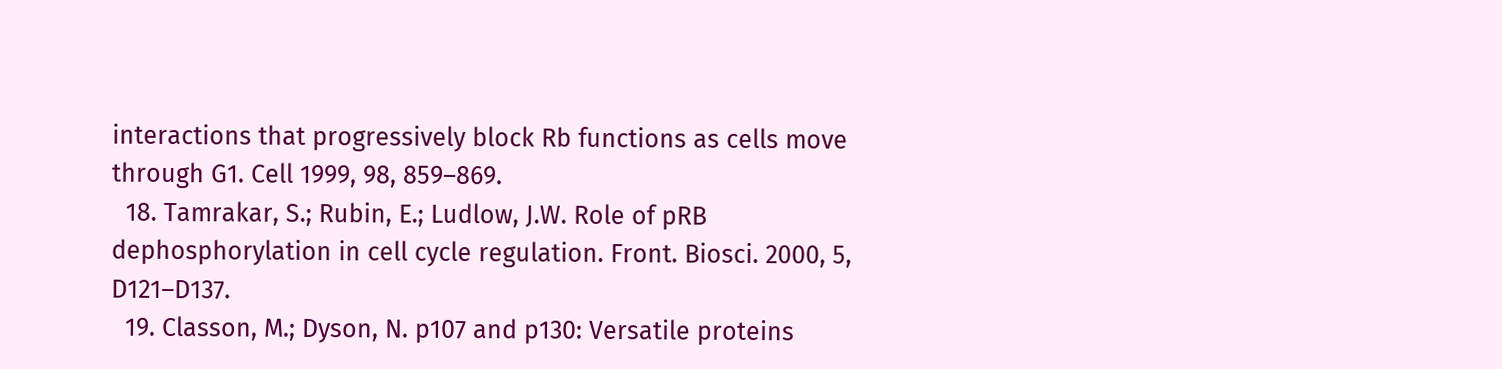interactions that progressively block Rb functions as cells move through G1. Cell 1999, 98, 859–869.
  18. Tamrakar, S.; Rubin, E.; Ludlow, J.W. Role of pRB dephosphorylation in cell cycle regulation. Front. Biosci. 2000, 5, D121–D137.
  19. Classon, M.; Dyson, N. p107 and p130: Versatile proteins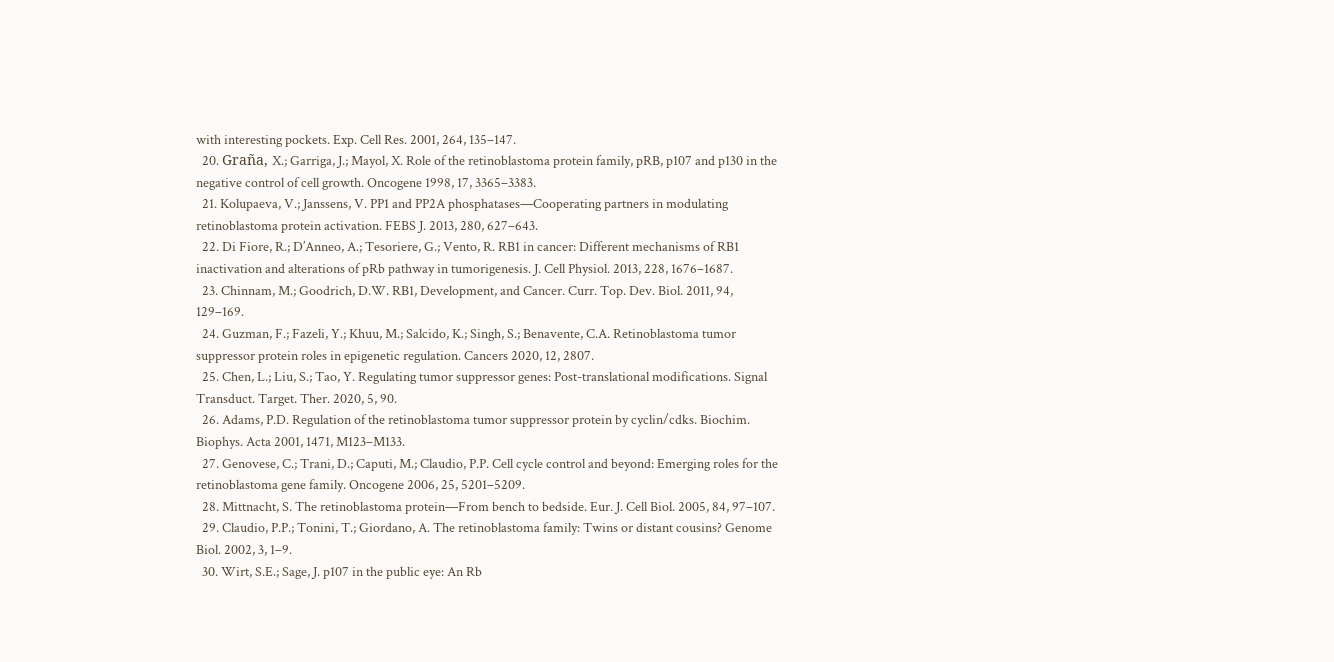with interesting pockets. Exp. Cell Res. 2001, 264, 135–147.
  20. Graña, X.; Garriga, J.; Mayol, X. Role of the retinoblastoma protein family, pRB, p107 and p130 in the negative control of cell growth. Oncogene 1998, 17, 3365–3383.
  21. Kolupaeva, V.; Janssens, V. PP1 and PP2A phosphatases—Cooperating partners in modulating retinoblastoma protein activation. FEBS J. 2013, 280, 627–643.
  22. Di Fiore, R.; D’Anneo, A.; Tesoriere, G.; Vento, R. RB1 in cancer: Different mechanisms of RB1 inactivation and alterations of pRb pathway in tumorigenesis. J. Cell Physiol. 2013, 228, 1676–1687.
  23. Chinnam, M.; Goodrich, D.W. RB1, Development, and Cancer. Curr. Top. Dev. Biol. 2011, 94, 129–169.
  24. Guzman, F.; Fazeli, Y.; Khuu, M.; Salcido, K.; Singh, S.; Benavente, C.A. Retinoblastoma tumor suppressor protein roles in epigenetic regulation. Cancers 2020, 12, 2807.
  25. Chen, L.; Liu, S.; Tao, Y. Regulating tumor suppressor genes: Post-translational modifications. Signal Transduct. Target. Ther. 2020, 5, 90.
  26. Adams, P.D. Regulation of the retinoblastoma tumor suppressor protein by cyclin/cdks. Biochim. Biophys. Acta 2001, 1471, M123–M133.
  27. Genovese, C.; Trani, D.; Caputi, M.; Claudio, P.P. Cell cycle control and beyond: Emerging roles for the retinoblastoma gene family. Oncogene 2006, 25, 5201–5209.
  28. Mittnacht, S. The retinoblastoma protein—From bench to bedside. Eur. J. Cell Biol. 2005, 84, 97–107.
  29. Claudio, P.P.; Tonini, T.; Giordano, A. The retinoblastoma family: Twins or distant cousins? Genome Biol. 2002, 3, 1–9.
  30. Wirt, S.E.; Sage, J. p107 in the public eye: An Rb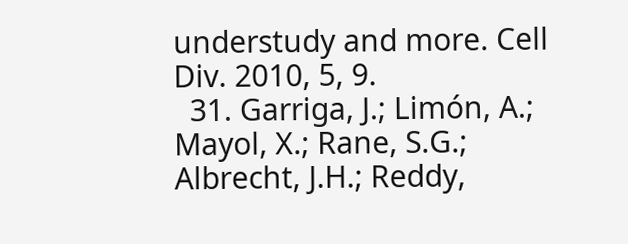understudy and more. Cell Div. 2010, 5, 9.
  31. Garriga, J.; Limón, A.; Mayol, X.; Rane, S.G.; Albrecht, J.H.; Reddy,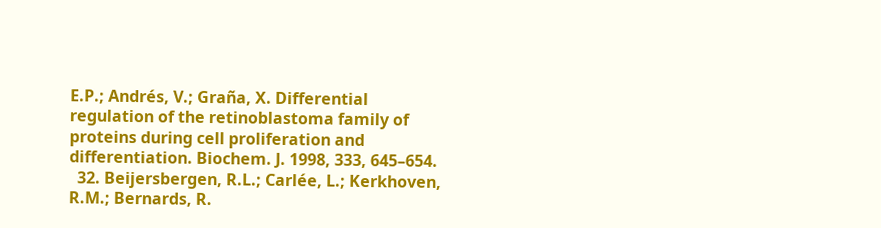E.P.; Andrés, V.; Graña, X. Differential regulation of the retinoblastoma family of proteins during cell proliferation and differentiation. Biochem. J. 1998, 333, 645–654.
  32. Beijersbergen, R.L.; Carlée, L.; Kerkhoven, R.M.; Bernards, R.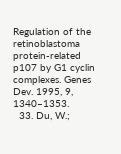Regulation of the retinoblastoma protein-related p107 by G1 cyclin complexes. Genes Dev. 1995, 9, 1340–1353.
  33. Du, W.;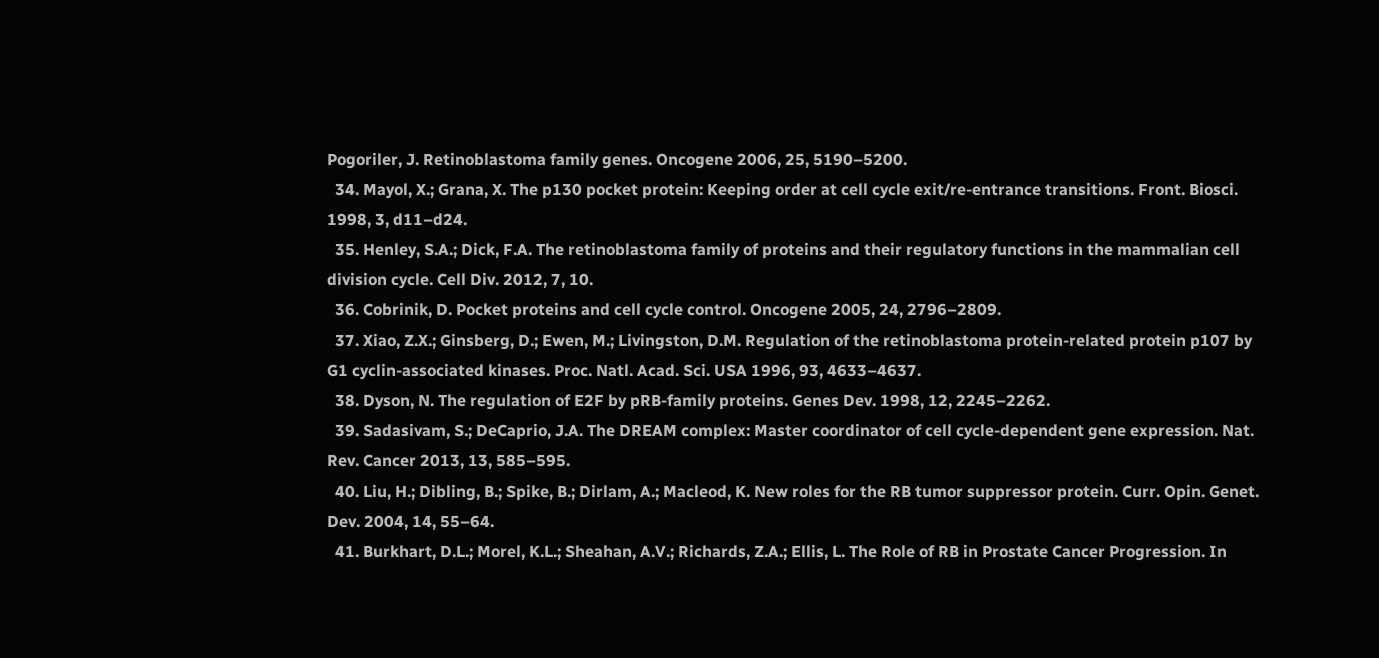Pogoriler, J. Retinoblastoma family genes. Oncogene 2006, 25, 5190–5200.
  34. Mayol, X.; Grana, X. The p130 pocket protein: Keeping order at cell cycle exit/re-entrance transitions. Front. Biosci. 1998, 3, d11–d24.
  35. Henley, S.A.; Dick, F.A. The retinoblastoma family of proteins and their regulatory functions in the mammalian cell division cycle. Cell Div. 2012, 7, 10.
  36. Cobrinik, D. Pocket proteins and cell cycle control. Oncogene 2005, 24, 2796–2809.
  37. Xiao, Z.X.; Ginsberg, D.; Ewen, M.; Livingston, D.M. Regulation of the retinoblastoma protein-related protein p107 by G1 cyclin-associated kinases. Proc. Natl. Acad. Sci. USA 1996, 93, 4633–4637.
  38. Dyson, N. The regulation of E2F by pRB-family proteins. Genes Dev. 1998, 12, 2245–2262.
  39. Sadasivam, S.; DeCaprio, J.A. The DREAM complex: Master coordinator of cell cycle-dependent gene expression. Nat. Rev. Cancer 2013, 13, 585–595.
  40. Liu, H.; Dibling, B.; Spike, B.; Dirlam, A.; Macleod, K. New roles for the RB tumor suppressor protein. Curr. Opin. Genet. Dev. 2004, 14, 55–64.
  41. Burkhart, D.L.; Morel, K.L.; Sheahan, A.V.; Richards, Z.A.; Ellis, L. The Role of RB in Prostate Cancer Progression. In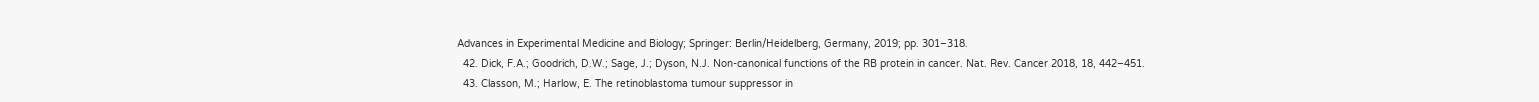Advances in Experimental Medicine and Biology; Springer: Berlin/Heidelberg, Germany, 2019; pp. 301–318.
  42. Dick, F.A.; Goodrich, D.W.; Sage, J.; Dyson, N.J. Non-canonical functions of the RB protein in cancer. Nat. Rev. Cancer 2018, 18, 442–451.
  43. Classon, M.; Harlow, E. The retinoblastoma tumour suppressor in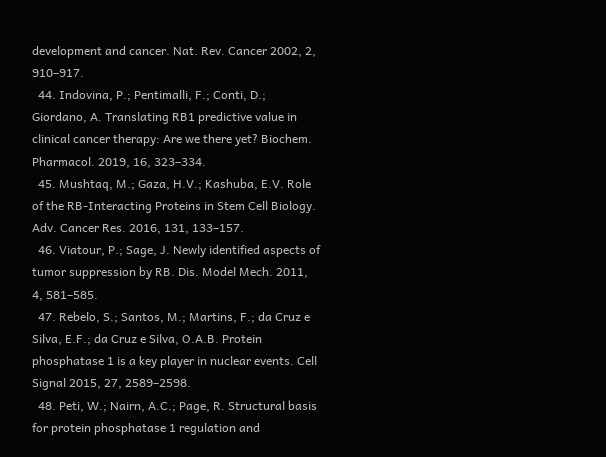development and cancer. Nat. Rev. Cancer 2002, 2, 910–917.
  44. Indovina, P.; Pentimalli, F.; Conti, D.; Giordano, A. Translating RB1 predictive value in clinical cancer therapy: Are we there yet? Biochem. Pharmacol. 2019, 16, 323–334.
  45. Mushtaq, M.; Gaza, H.V.; Kashuba, E.V. Role of the RB-Interacting Proteins in Stem Cell Biology. Adv. Cancer Res. 2016, 131, 133–157.
  46. Viatour, P.; Sage, J. Newly identified aspects of tumor suppression by RB. Dis. Model Mech. 2011, 4, 581–585.
  47. Rebelo, S.; Santos, M.; Martins, F.; da Cruz e Silva, E.F.; da Cruz e Silva, O.A.B. Protein phosphatase 1 is a key player in nuclear events. Cell Signal 2015, 27, 2589–2598.
  48. Peti, W.; Nairn, A.C.; Page, R. Structural basis for protein phosphatase 1 regulation and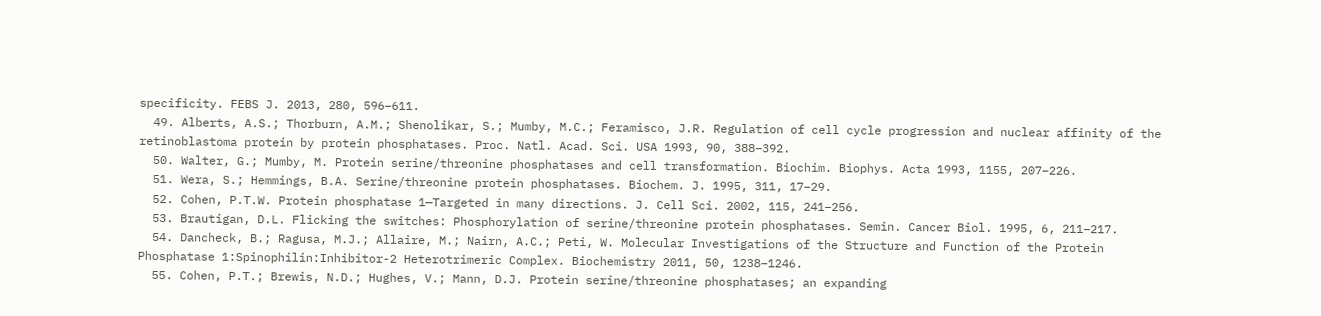specificity. FEBS J. 2013, 280, 596–611.
  49. Alberts, A.S.; Thorburn, A.M.; Shenolikar, S.; Mumby, M.C.; Feramisco, J.R. Regulation of cell cycle progression and nuclear affinity of the retinoblastoma protein by protein phosphatases. Proc. Natl. Acad. Sci. USA 1993, 90, 388–392.
  50. Walter, G.; Mumby, M. Protein serine/threonine phosphatases and cell transformation. Biochim. Biophys. Acta 1993, 1155, 207–226.
  51. Wera, S.; Hemmings, B.A. Serine/threonine protein phosphatases. Biochem. J. 1995, 311, 17–29.
  52. Cohen, P.T.W. Protein phosphatase 1—Targeted in many directions. J. Cell Sci. 2002, 115, 241–256.
  53. Brautigan, D.L. Flicking the switches: Phosphorylation of serine/threonine protein phosphatases. Semin. Cancer Biol. 1995, 6, 211–217.
  54. Dancheck, B.; Ragusa, M.J.; Allaire, M.; Nairn, A.C.; Peti, W. Molecular Investigations of the Structure and Function of the Protein Phosphatase 1:Spinophilin:Inhibitor-2 Heterotrimeric Complex. Biochemistry 2011, 50, 1238–1246.
  55. Cohen, P.T.; Brewis, N.D.; Hughes, V.; Mann, D.J. Protein serine/threonine phosphatases; an expanding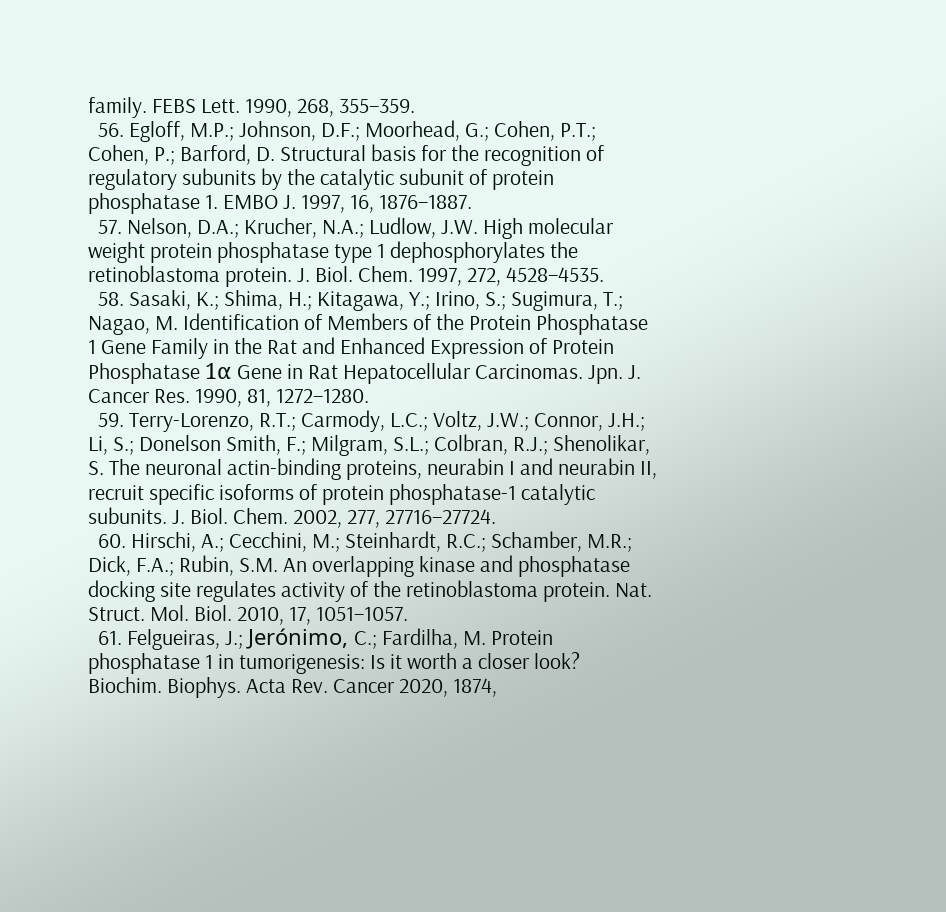family. FEBS Lett. 1990, 268, 355–359.
  56. Egloff, M.P.; Johnson, D.F.; Moorhead, G.; Cohen, P.T.; Cohen, P.; Barford, D. Structural basis for the recognition of regulatory subunits by the catalytic subunit of protein phosphatase 1. EMBO J. 1997, 16, 1876–1887.
  57. Nelson, D.A.; Krucher, N.A.; Ludlow, J.W. High molecular weight protein phosphatase type 1 dephosphorylates the retinoblastoma protein. J. Biol. Chem. 1997, 272, 4528–4535.
  58. Sasaki, K.; Shima, H.; Kitagawa, Y.; Irino, S.; Sugimura, T.; Nagao, M. Identification of Members of the Protein Phosphatase 1 Gene Family in the Rat and Enhanced Expression of Protein Phosphatase 1α Gene in Rat Hepatocellular Carcinomas. Jpn. J. Cancer Res. 1990, 81, 1272–1280.
  59. Terry-Lorenzo, R.T.; Carmody, L.C.; Voltz, J.W.; Connor, J.H.; Li, S.; Donelson Smith, F.; Milgram, S.L.; Colbran, R.J.; Shenolikar, S. The neuronal actin-binding proteins, neurabin I and neurabin II, recruit specific isoforms of protein phosphatase-1 catalytic subunits. J. Biol. Chem. 2002, 277, 27716–27724.
  60. Hirschi, A.; Cecchini, M.; Steinhardt, R.C.; Schamber, M.R.; Dick, F.A.; Rubin, S.M. An overlapping kinase and phosphatase docking site regulates activity of the retinoblastoma protein. Nat. Struct. Mol. Biol. 2010, 17, 1051–1057.
  61. Felgueiras, J.; Jerónimo, C.; Fardilha, M. Protein phosphatase 1 in tumorigenesis: Is it worth a closer look? Biochim. Biophys. Acta Rev. Cancer 2020, 1874,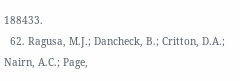188433.
  62. Ragusa, M.J.; Dancheck, B.; Critton, D.A.; Nairn, A.C.; Page,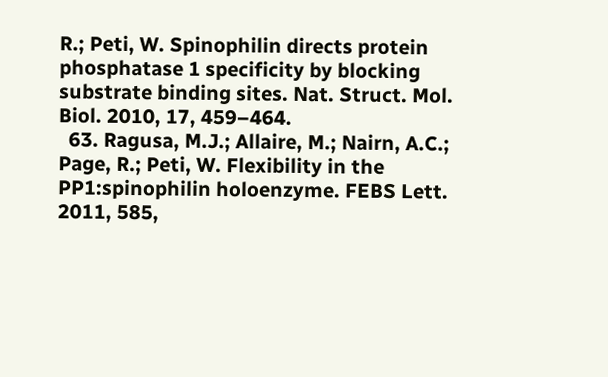R.; Peti, W. Spinophilin directs protein phosphatase 1 specificity by blocking substrate binding sites. Nat. Struct. Mol. Biol. 2010, 17, 459–464.
  63. Ragusa, M.J.; Allaire, M.; Nairn, A.C.; Page, R.; Peti, W. Flexibility in the PP1:spinophilin holoenzyme. FEBS Lett. 2011, 585,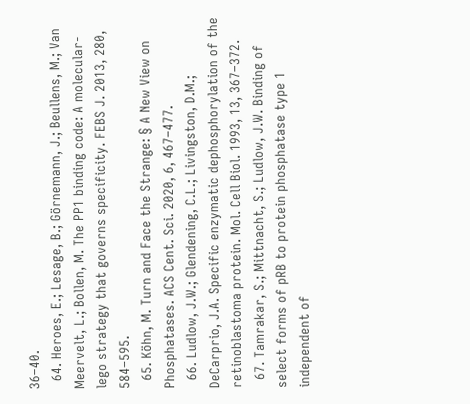36–40.
  64. Heroes, E.; Lesage, B.; Görnemann, J.; Beullens, M.; Van Meervelt, L.; Bollen, M. The PP1 binding code: A molecular-lego strategy that governs specificity. FEBS J. 2013, 280, 584–595.
  65. Köhn, M. Turn and Face the Strange: § A New View on Phosphatases. ACS Cent. Sci. 2020, 6, 467–477.
  66. Ludlow, J.W.; Glendening, C.L.; Livingston, D.M.; DeCarprio, J.A. Specific enzymatic dephosphorylation of the retinoblastoma protein. Mol. Cell Biol. 1993, 13, 367–372.
  67. Tamrakar, S.; Mittnacht, S.; Ludlow, J.W. Binding of select forms of pRB to protein phosphatase type 1 independent of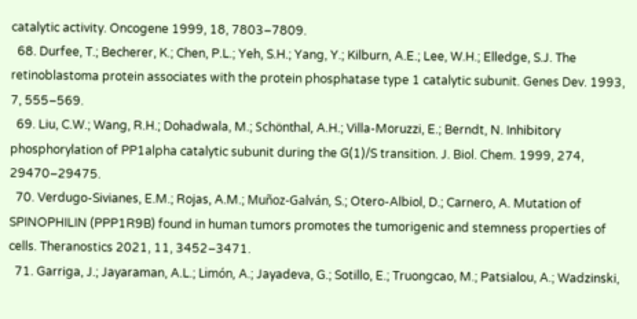catalytic activity. Oncogene 1999, 18, 7803–7809.
  68. Durfee, T.; Becherer, K.; Chen, P.L.; Yeh, S.H.; Yang, Y.; Kilburn, A.E.; Lee, W.H.; Elledge, S.J. The retinoblastoma protein associates with the protein phosphatase type 1 catalytic subunit. Genes Dev. 1993, 7, 555–569.
  69. Liu, C.W.; Wang, R.H.; Dohadwala, M.; Schönthal, A.H.; Villa-Moruzzi, E.; Berndt, N. Inhibitory phosphorylation of PP1alpha catalytic subunit during the G(1)/S transition. J. Biol. Chem. 1999, 274, 29470–29475.
  70. Verdugo-Sivianes, E.M.; Rojas, A.M.; Muñoz-Galván, S.; Otero-Albiol, D.; Carnero, A. Mutation of SPINOPHILIN (PPP1R9B) found in human tumors promotes the tumorigenic and stemness properties of cells. Theranostics 2021, 11, 3452–3471.
  71. Garriga, J.; Jayaraman, A.L.; Limón, A.; Jayadeva, G.; Sotillo, E.; Truongcao, M.; Patsialou, A.; Wadzinski,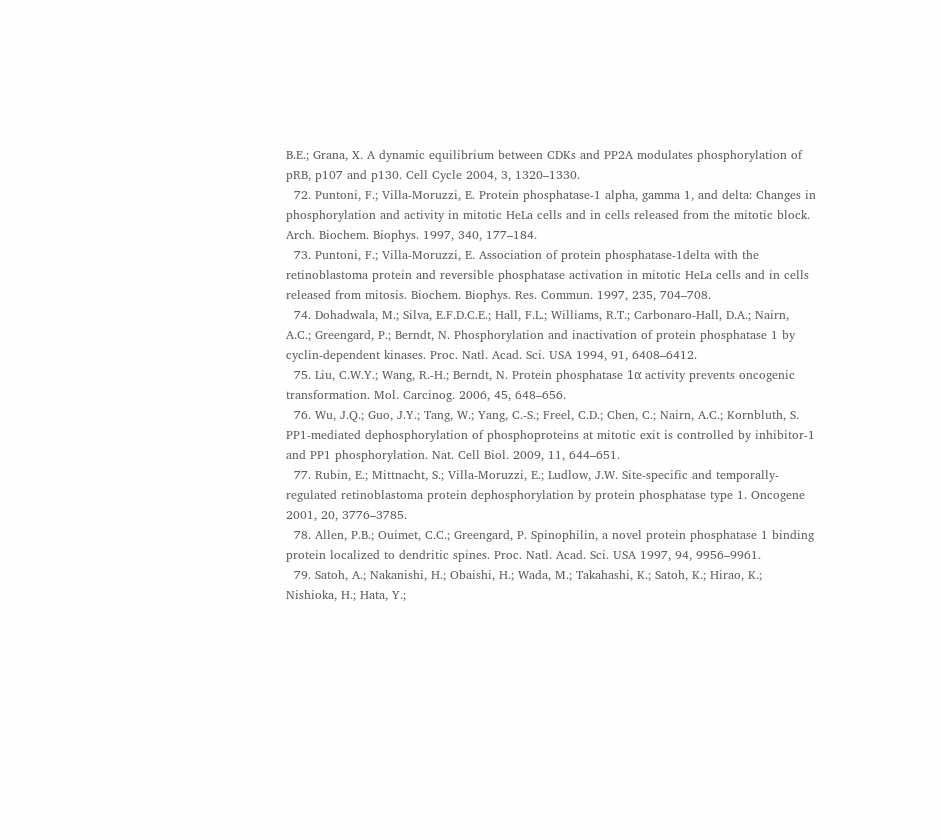B.E.; Grana, X. A dynamic equilibrium between CDKs and PP2A modulates phosphorylation of pRB, p107 and p130. Cell Cycle 2004, 3, 1320–1330.
  72. Puntoni, F.; Villa-Moruzzi, E. Protein phosphatase-1 alpha, gamma 1, and delta: Changes in phosphorylation and activity in mitotic HeLa cells and in cells released from the mitotic block. Arch. Biochem. Biophys. 1997, 340, 177–184.
  73. Puntoni, F.; Villa-Moruzzi, E. Association of protein phosphatase-1delta with the retinoblastoma protein and reversible phosphatase activation in mitotic HeLa cells and in cells released from mitosis. Biochem. Biophys. Res. Commun. 1997, 235, 704–708.
  74. Dohadwala, M.; Silva, E.F.D.C.E.; Hall, F.L.; Williams, R.T.; Carbonaro-Hall, D.A.; Nairn, A.C.; Greengard, P.; Berndt, N. Phosphorylation and inactivation of protein phosphatase 1 by cyclin-dependent kinases. Proc. Natl. Acad. Sci. USA 1994, 91, 6408–6412.
  75. Liu, C.W.Y.; Wang, R.-H.; Berndt, N. Protein phosphatase 1α activity prevents oncogenic transformation. Mol. Carcinog. 2006, 45, 648–656.
  76. Wu, J.Q.; Guo, J.Y.; Tang, W.; Yang, C.-S.; Freel, C.D.; Chen, C.; Nairn, A.C.; Kornbluth, S. PP1-mediated dephosphorylation of phosphoproteins at mitotic exit is controlled by inhibitor-1 and PP1 phosphorylation. Nat. Cell Biol. 2009, 11, 644–651.
  77. Rubin, E.; Mittnacht, S.; Villa-Moruzzi, E.; Ludlow, J.W. Site-specific and temporally-regulated retinoblastoma protein dephosphorylation by protein phosphatase type 1. Oncogene 2001, 20, 3776–3785.
  78. Allen, P.B.; Ouimet, C.C.; Greengard, P. Spinophilin, a novel protein phosphatase 1 binding protein localized to dendritic spines. Proc. Natl. Acad. Sci. USA 1997, 94, 9956–9961.
  79. Satoh, A.; Nakanishi, H.; Obaishi, H.; Wada, M.; Takahashi, K.; Satoh, K.; Hirao, K.; Nishioka, H.; Hata, Y.;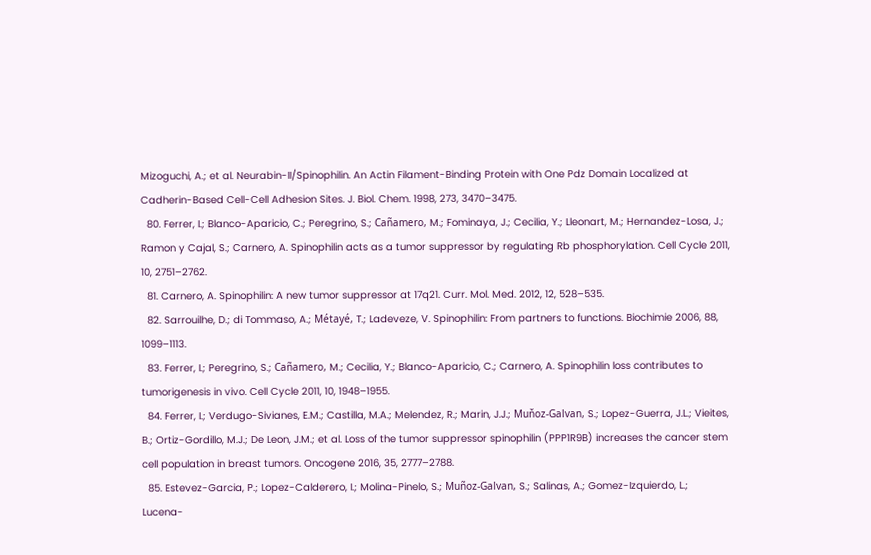Mizoguchi, A.; et al. Neurabin-II/Spinophilin. An Actin Filament-Binding Protein with One Pdz Domain Localized at Cadherin-Based Cell-Cell Adhesion Sites. J. Biol. Chem. 1998, 273, 3470–3475.
  80. Ferrer, I.; Blanco-Aparicio, C.; Peregrino, S.; Cañamero, M.; Fominaya, J.; Cecilia, Y.; Lleonart, M.; Hernandez-Losa, J.; Ramon y Cajal, S.; Carnero, A. Spinophilin acts as a tumor suppressor by regulating Rb phosphorylation. Cell Cycle 2011, 10, 2751–2762.
  81. Carnero, A. Spinophilin: A new tumor suppressor at 17q21. Curr. Mol. Med. 2012, 12, 528–535.
  82. Sarrouilhe, D.; di Tommaso, A.; Métayé, T.; Ladeveze, V. Spinophilin: From partners to functions. Biochimie 2006, 88, 1099–1113.
  83. Ferrer, I.; Peregrino, S.; Cañamero, M.; Cecilia, Y.; Blanco-Aparicio, C.; Carnero, A. Spinophilin loss contributes to tumorigenesis in vivo. Cell Cycle 2011, 10, 1948–1955.
  84. Ferrer, I.; Verdugo-Sivianes, E.M.; Castilla, M.A.; Melendez, R.; Marin, J.J.; Muňoz-Galvan, S.; Lopez-Guerra, J.L.; Vieites, B.; Ortiz-Gordillo, M.J.; De Leon, J.M.; et al. Loss of the tumor suppressor spinophilin (PPP1R9B) increases the cancer stem cell population in breast tumors. Oncogene 2016, 35, 2777–2788.
  85. Estevez-Garcia, P.; Lopez-Calderero, I.; Molina-Pinelo, S.; Muñoz-Galvan, S.; Salinas, A.; Gomez-Izquierdo, L.; Lucena-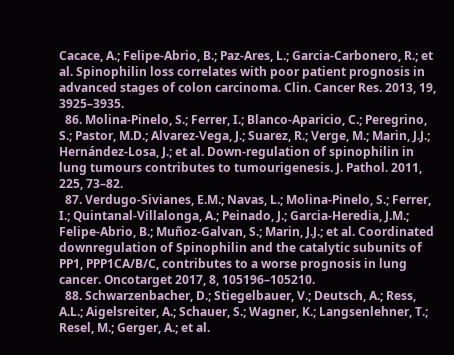Cacace, A.; Felipe-Abrio, B.; Paz-Ares, L.; Garcia-Carbonero, R.; et al. Spinophilin loss correlates with poor patient prognosis in advanced stages of colon carcinoma. Clin. Cancer Res. 2013, 19, 3925–3935.
  86. Molina-Pinelo, S.; Ferrer, I.; Blanco-Aparicio, C.; Peregrino, S.; Pastor, M.D.; Alvarez-Vega, J.; Suarez, R.; Verge, M.; Marin, J.J.; Hernández-Losa, J.; et al. Down-regulation of spinophilin in lung tumours contributes to tumourigenesis. J. Pathol. 2011, 225, 73–82.
  87. Verdugo-Sivianes, E.M.; Navas, L.; Molina-Pinelo, S.; Ferrer, I.; Quintanal-Villalonga, A.; Peinado, J.; Garcia-Heredia, J.M.; Felipe-Abrio, B.; Muñoz-Galvan, S.; Marin, J.J.; et al. Coordinated downregulation of Spinophilin and the catalytic subunits of PP1, PPP1CA/B/C, contributes to a worse prognosis in lung cancer. Oncotarget 2017, 8, 105196–105210.
  88. Schwarzenbacher, D.; Stiegelbauer, V.; Deutsch, A.; Ress, A.L.; Aigelsreiter, A.; Schauer, S.; Wagner, K.; Langsenlehner, T.; Resel, M.; Gerger, A.; et al.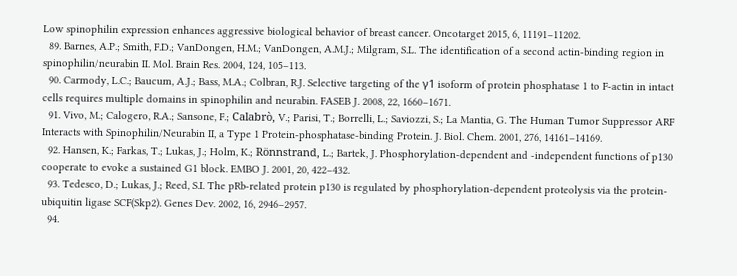Low spinophilin expression enhances aggressive biological behavior of breast cancer. Oncotarget 2015, 6, 11191–11202.
  89. Barnes, A.P.; Smith, F.D.; VanDongen, H.M.; VanDongen, A.M.J.; Milgram, S.L. The identification of a second actin-binding region in spinophilin/neurabin II. Mol. Brain Res. 2004, 124, 105–113.
  90. Carmody, L.C.; Baucum, A.J.; Bass, M.A.; Colbran, R.J. Selective targeting of the γ1 isoform of protein phosphatase 1 to F-actin in intact cells requires multiple domains in spinophilin and neurabin. FASEB J. 2008, 22, 1660–1671.
  91. Vivo, M.; Calogero, R.A.; Sansone, F.; Calabrò, V.; Parisi, T.; Borrelli, L.; Saviozzi, S.; La Mantia, G. The Human Tumor Suppressor ARF Interacts with Spinophilin/Neurabin II, a Type 1 Protein-phosphatase-binding Protein. J. Biol. Chem. 2001, 276, 14161–14169.
  92. Hansen, K.; Farkas, T.; Lukas, J.; Holm, K.; Rönnstrand, L.; Bartek, J. Phosphorylation-dependent and -independent functions of p130 cooperate to evoke a sustained G1 block. EMBO J. 2001, 20, 422–432.
  93. Tedesco, D.; Lukas, J.; Reed, S.I. The pRb-related protein p130 is regulated by phosphorylation-dependent proteolysis via the protein-ubiquitin ligase SCF(Skp2). Genes Dev. 2002, 16, 2946–2957.
  94.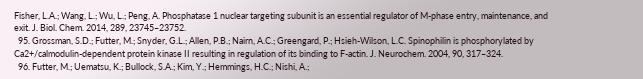Fisher, L.A.; Wang, L.; Wu, L.; Peng, A. Phosphatase 1 nuclear targeting subunit is an essential regulator of M-phase entry, maintenance, and exit. J. Biol. Chem. 2014, 289, 23745–23752.
  95. Grossman, S.D.; Futter, M.; Snyder, G.L.; Allen, P.B.; Nairn, A.C.; Greengard, P.; Hsieh-Wilson, L.C. Spinophilin is phosphorylated by Ca2+/calmodulin-dependent protein kinase II resulting in regulation of its binding to F-actin. J. Neurochem. 2004, 90, 317–324.
  96. Futter, M.; Uematsu, K.; Bullock, S.A.; Kim, Y.; Hemmings, H.C.; Nishi, A.;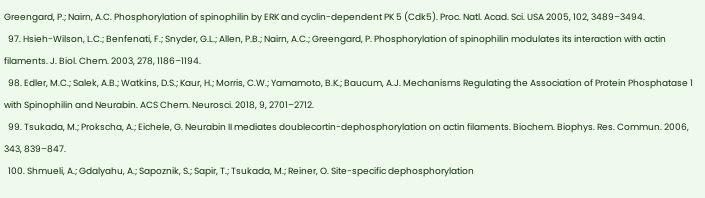Greengard, P.; Nairn, A.C. Phosphorylation of spinophilin by ERK and cyclin-dependent PK 5 (Cdk5). Proc. Natl. Acad. Sci. USA 2005, 102, 3489–3494.
  97. Hsieh-Wilson, L.C.; Benfenati, F.; Snyder, G.L.; Allen, P.B.; Nairn, A.C.; Greengard, P. Phosphorylation of spinophilin modulates its interaction with actin filaments. J. Biol. Chem. 2003, 278, 1186–1194.
  98. Edler, M.C.; Salek, A.B.; Watkins, D.S.; Kaur, H.; Morris, C.W.; Yamamoto, B.K.; Baucum, A.J. Mechanisms Regulating the Association of Protein Phosphatase 1 with Spinophilin and Neurabin. ACS Chem. Neurosci. 2018, 9, 2701–2712.
  99. Tsukada, M.; Prokscha, A.; Eichele, G. Neurabin II mediates doublecortin-dephosphorylation on actin filaments. Biochem. Biophys. Res. Commun. 2006, 343, 839–847.
  100. Shmueli, A.; Gdalyahu, A.; Sapoznik, S.; Sapir, T.; Tsukada, M.; Reiner, O. Site-specific dephosphorylation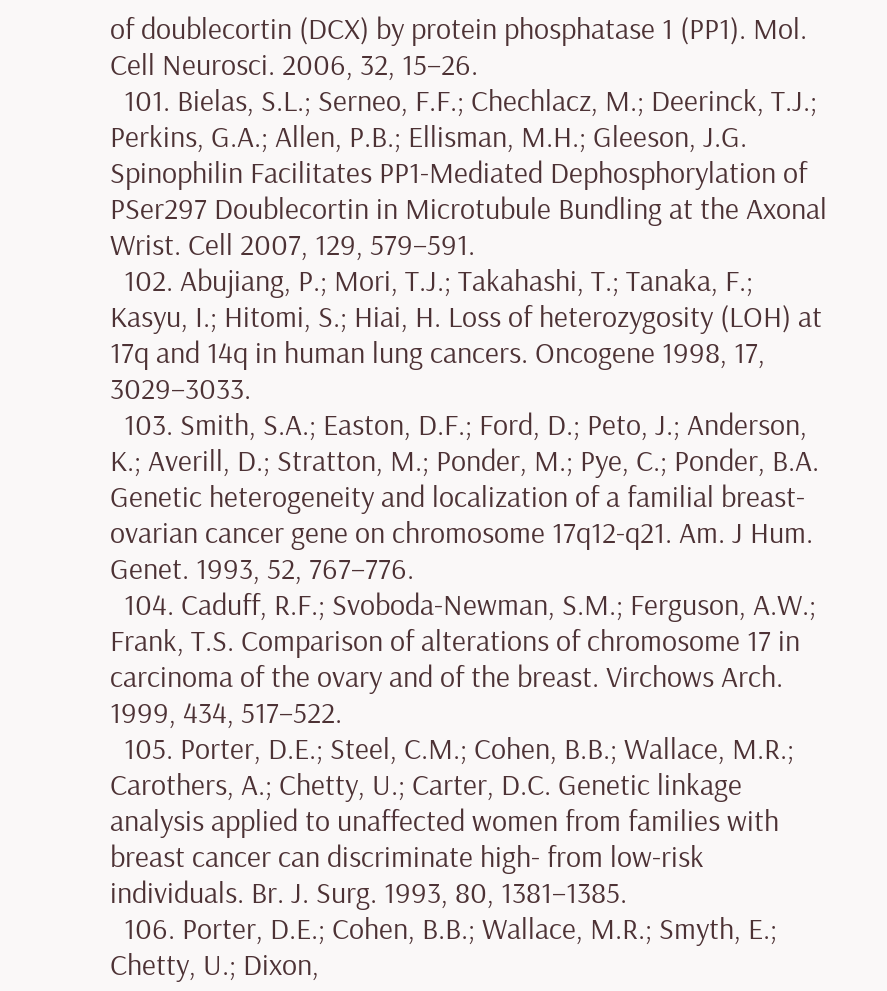of doublecortin (DCX) by protein phosphatase 1 (PP1). Mol. Cell Neurosci. 2006, 32, 15–26.
  101. Bielas, S.L.; Serneo, F.F.; Chechlacz, M.; Deerinck, T.J.; Perkins, G.A.; Allen, P.B.; Ellisman, M.H.; Gleeson, J.G. Spinophilin Facilitates PP1-Mediated Dephosphorylation of PSer297 Doublecortin in Microtubule Bundling at the Axonal Wrist. Cell 2007, 129, 579–591.
  102. Abujiang, P.; Mori, T.J.; Takahashi, T.; Tanaka, F.; Kasyu, I.; Hitomi, S.; Hiai, H. Loss of heterozygosity (LOH) at 17q and 14q in human lung cancers. Oncogene 1998, 17, 3029–3033.
  103. Smith, S.A.; Easton, D.F.; Ford, D.; Peto, J.; Anderson, K.; Averill, D.; Stratton, M.; Ponder, M.; Pye, C.; Ponder, B.A. Genetic heterogeneity and localization of a familial breast-ovarian cancer gene on chromosome 17q12-q21. Am. J Hum. Genet. 1993, 52, 767–776.
  104. Caduff, R.F.; Svoboda-Newman, S.M.; Ferguson, A.W.; Frank, T.S. Comparison of alterations of chromosome 17 in carcinoma of the ovary and of the breast. Virchows Arch. 1999, 434, 517–522.
  105. Porter, D.E.; Steel, C.M.; Cohen, B.B.; Wallace, M.R.; Carothers, A.; Chetty, U.; Carter, D.C. Genetic linkage analysis applied to unaffected women from families with breast cancer can discriminate high- from low-risk individuals. Br. J. Surg. 1993, 80, 1381–1385.
  106. Porter, D.E.; Cohen, B.B.; Wallace, M.R.; Smyth, E.; Chetty, U.; Dixon,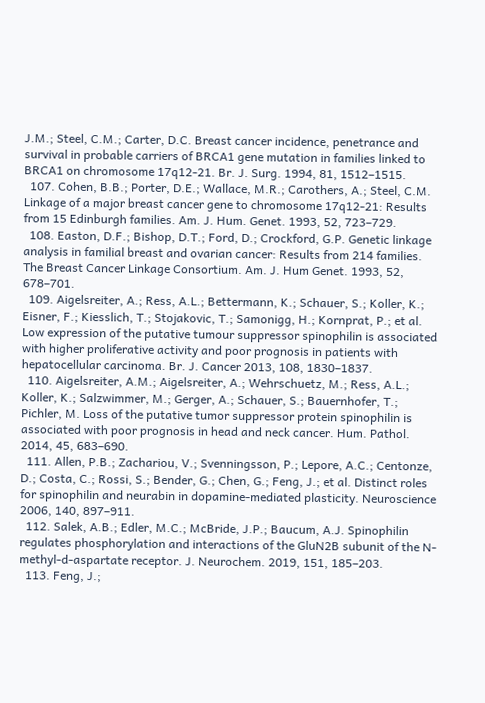J.M.; Steel, C.M.; Carter, D.C. Breast cancer incidence, penetrance and survival in probable carriers of BRCA1 gene mutation in families linked to BRCA1 on chromosome 17q12-21. Br. J. Surg. 1994, 81, 1512–1515.
  107. Cohen, B.B.; Porter, D.E.; Wallace, M.R.; Carothers, A.; Steel, C.M. Linkage of a major breast cancer gene to chromosome 17q12-21: Results from 15 Edinburgh families. Am. J. Hum. Genet. 1993, 52, 723–729.
  108. Easton, D.F.; Bishop, D.T.; Ford, D.; Crockford, G.P. Genetic linkage analysis in familial breast and ovarian cancer: Results from 214 families. The Breast Cancer Linkage Consortium. Am. J. Hum Genet. 1993, 52, 678–701.
  109. Aigelsreiter, A.; Ress, A.L.; Bettermann, K.; Schauer, S.; Koller, K.; Eisner, F.; Kiesslich, T.; Stojakovic, T.; Samonigg, H.; Kornprat, P.; et al. Low expression of the putative tumour suppressor spinophilin is associated with higher proliferative activity and poor prognosis in patients with hepatocellular carcinoma. Br. J. Cancer 2013, 108, 1830–1837.
  110. Aigelsreiter, A.M.; Aigelsreiter, A.; Wehrschuetz, M.; Ress, A.L.; Koller, K.; Salzwimmer, M.; Gerger, A.; Schauer, S.; Bauernhofer, T.; Pichler, M. Loss of the putative tumor suppressor protein spinophilin is associated with poor prognosis in head and neck cancer. Hum. Pathol. 2014, 45, 683–690.
  111. Allen, P.B.; Zachariou, V.; Svenningsson, P.; Lepore, A.C.; Centonze, D.; Costa, C.; Rossi, S.; Bender, G.; Chen, G.; Feng, J.; et al. Distinct roles for spinophilin and neurabin in dopamine-mediated plasticity. Neuroscience 2006, 140, 897–911.
  112. Salek, A.B.; Edler, M.C.; McBride, J.P.; Baucum, A.J. Spinophilin regulates phosphorylation and interactions of the GluN2B subunit of the N-methyl-d-aspartate receptor. J. Neurochem. 2019, 151, 185–203.
  113. Feng, J.;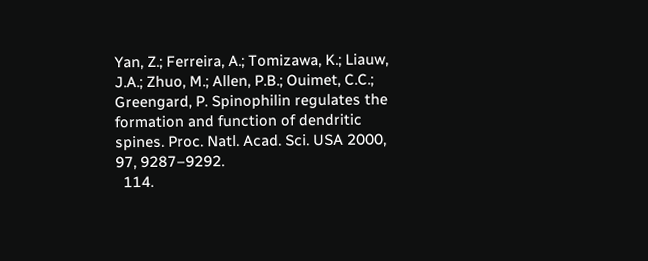Yan, Z.; Ferreira, A.; Tomizawa, K.; Liauw, J.A.; Zhuo, M.; Allen, P.B.; Ouimet, C.C.; Greengard, P. Spinophilin regulates the formation and function of dendritic spines. Proc. Natl. Acad. Sci. USA 2000, 97, 9287–9292.
  114.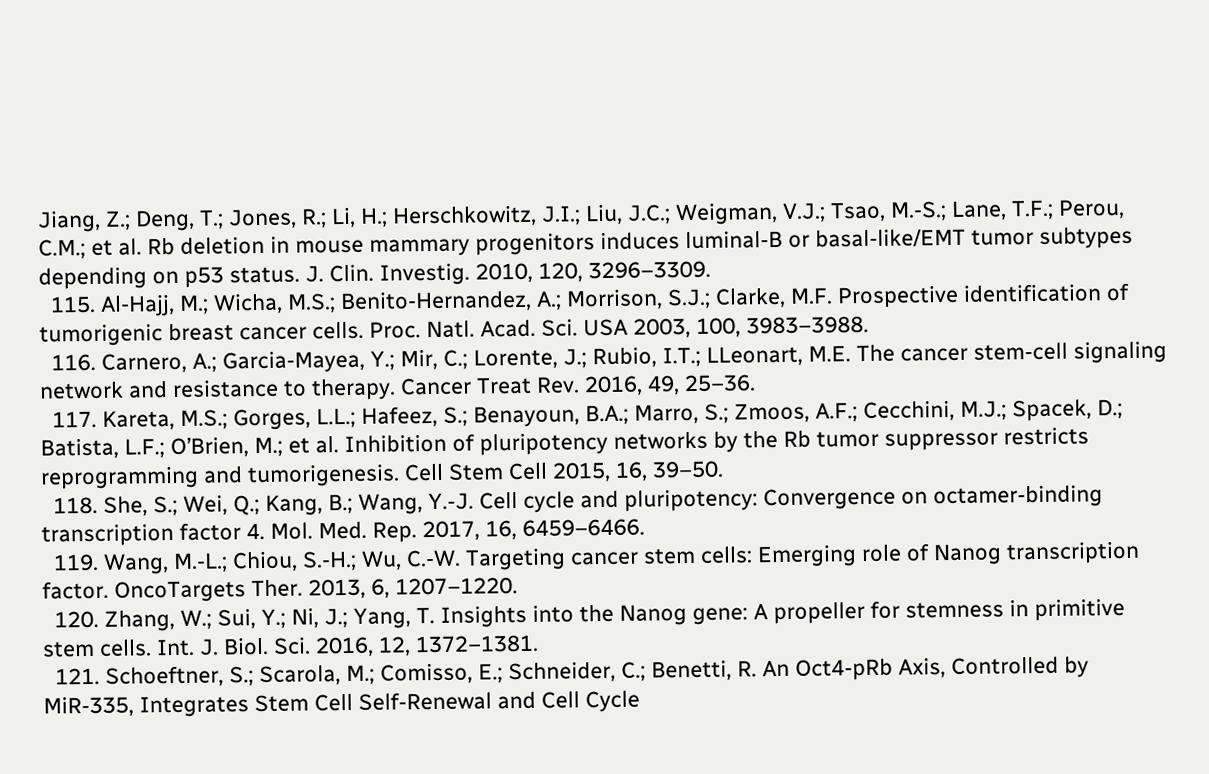Jiang, Z.; Deng, T.; Jones, R.; Li, H.; Herschkowitz, J.I.; Liu, J.C.; Weigman, V.J.; Tsao, M.-S.; Lane, T.F.; Perou, C.M.; et al. Rb deletion in mouse mammary progenitors induces luminal-B or basal-like/EMT tumor subtypes depending on p53 status. J. Clin. Investig. 2010, 120, 3296–3309.
  115. Al-Hajj, M.; Wicha, M.S.; Benito-Hernandez, A.; Morrison, S.J.; Clarke, M.F. Prospective identification of tumorigenic breast cancer cells. Proc. Natl. Acad. Sci. USA 2003, 100, 3983–3988.
  116. Carnero, A.; Garcia-Mayea, Y.; Mir, C.; Lorente, J.; Rubio, I.T.; LLeonart, M.E. The cancer stem-cell signaling network and resistance to therapy. Cancer Treat Rev. 2016, 49, 25–36.
  117. Kareta, M.S.; Gorges, L.L.; Hafeez, S.; Benayoun, B.A.; Marro, S.; Zmoos, A.F.; Cecchini, M.J.; Spacek, D.; Batista, L.F.; O’Brien, M.; et al. Inhibition of pluripotency networks by the Rb tumor suppressor restricts reprogramming and tumorigenesis. Cell Stem Cell 2015, 16, 39–50.
  118. She, S.; Wei, Q.; Kang, B.; Wang, Y.-J. Cell cycle and pluripotency: Convergence on octamer-binding transcription factor 4. Mol. Med. Rep. 2017, 16, 6459–6466.
  119. Wang, M.-L.; Chiou, S.-H.; Wu, C.-W. Targeting cancer stem cells: Emerging role of Nanog transcription factor. OncoTargets Ther. 2013, 6, 1207–1220.
  120. Zhang, W.; Sui, Y.; Ni, J.; Yang, T. Insights into the Nanog gene: A propeller for stemness in primitive stem cells. Int. J. Biol. Sci. 2016, 12, 1372–1381.
  121. Schoeftner, S.; Scarola, M.; Comisso, E.; Schneider, C.; Benetti, R. An Oct4-pRb Axis, Controlled by MiR-335, Integrates Stem Cell Self-Renewal and Cell Cycle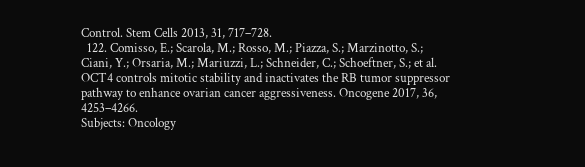Control. Stem Cells 2013, 31, 717–728.
  122. Comisso, E.; Scarola, M.; Rosso, M.; Piazza, S.; Marzinotto, S.; Ciani, Y.; Orsaria, M.; Mariuzzi, L.; Schneider, C.; Schoeftner, S.; et al. OCT4 controls mitotic stability and inactivates the RB tumor suppressor pathway to enhance ovarian cancer aggressiveness. Oncogene 2017, 36, 4253–4266.
Subjects: Oncology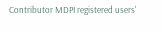Contributor MDPI registered users'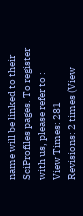name will be linked to their SciProfiles pages. To register with us, please refer to :
View Times: 281
Revisions: 2 times (View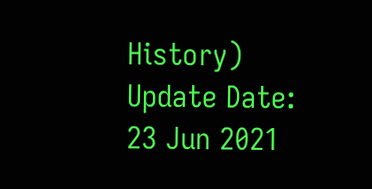History)
Update Date: 23 Jun 2021